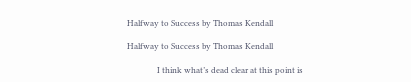Halfway to Success by Thomas Kendall

Halfway to Success by Thomas Kendall

               I think what’s dead clear at this point is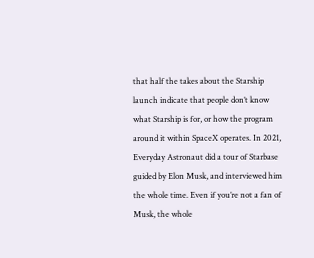that half the takes about the Starship launch indicate that people don’t know what Starship is for, or how the program around it within SpaceX operates. In 2021, Everyday Astronaut did a tour of Starbase guided by Elon Musk, and interviewed him the whole time. Even if you’re not a fan of Musk, the whole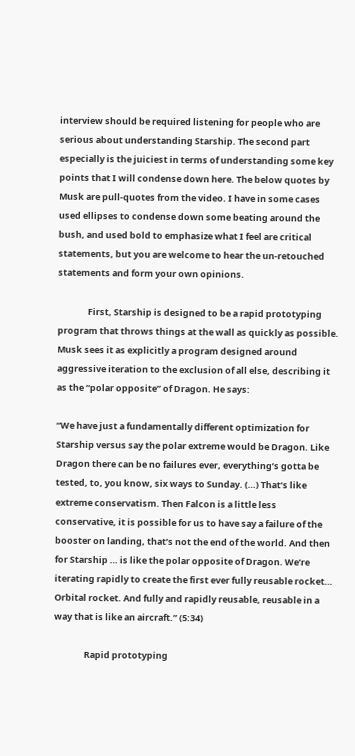interview should be required listening for people who are serious about understanding Starship. The second part especially is the juiciest in terms of understanding some key points that I will condense down here. The below quotes by Musk are pull-quotes from the video. I have in some cases used ellipses to condense down some beating around the bush, and used bold to emphasize what I feel are critical statements, but you are welcome to hear the un-retouched statements and form your own opinions.

               First, Starship is designed to be a rapid prototyping program that throws things at the wall as quickly as possible. Musk sees it as explicitly a program designed around aggressive iteration to the exclusion of all else, describing it as the “polar opposite” of Dragon. He says:

“We have just a fundamentally different optimization for Starship versus say the polar extreme would be Dragon. Like Dragon there can be no failures ever, everything’s gotta be tested, to, you know, six ways to Sunday. (…) That’s like extreme conservatism. Then Falcon is a little less conservative, it is possible for us to have say a failure of the booster on landing, that’s not the end of the world. And then for Starship … is like the polar opposite of Dragon. We’re iterating rapidly to create the first ever fully reusable rocket… Orbital rocket. And fully and rapidly reusable, reusable in a way that is like an aircraft.” (5:34)

               Rapid prototyping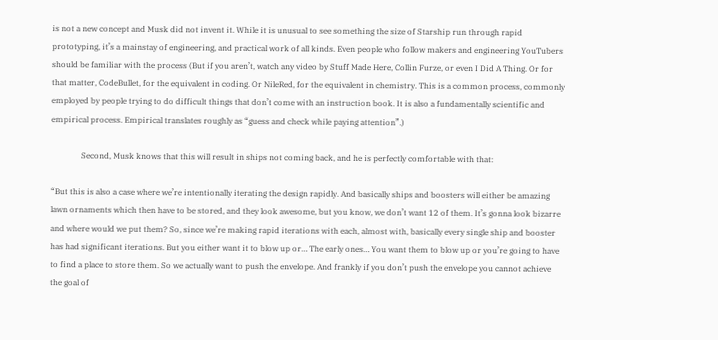is not a new concept and Musk did not invent it. While it is unusual to see something the size of Starship run through rapid prototyping, it’s a mainstay of engineering, and practical work of all kinds. Even people who follow makers and engineering YouTubers should be familiar with the process (But if you aren’t, watch any video by Stuff Made Here, Collin Furze, or even I Did A Thing. Or for that matter, CodeBullet, for the equivalent in coding. Or NileRed, for the equivalent in chemistry. This is a common process, commonly employed by people trying to do difficult things that don’t come with an instruction book. It is also a fundamentally scientific and empirical process. Empirical translates roughly as “guess and check while paying attention”.)

               Second, Musk knows that this will result in ships not coming back, and he is perfectly comfortable with that:

“But this is also a case where we’re intentionally iterating the design rapidly. And basically ships and boosters will either be amazing lawn ornaments which then have to be stored, and they look awesome, but you know, we don’t want 12 of them. It’s gonna look bizarre and where would we put them? So, since we’re making rapid iterations with each, almost with, basically every single ship and booster has had significant iterations. But you either want it to blow up or… The early ones… You want them to blow up or you’re going to have to find a place to store them. So we actually want to push the envelope. And frankly if you don’t push the envelope you cannot achieve the goal of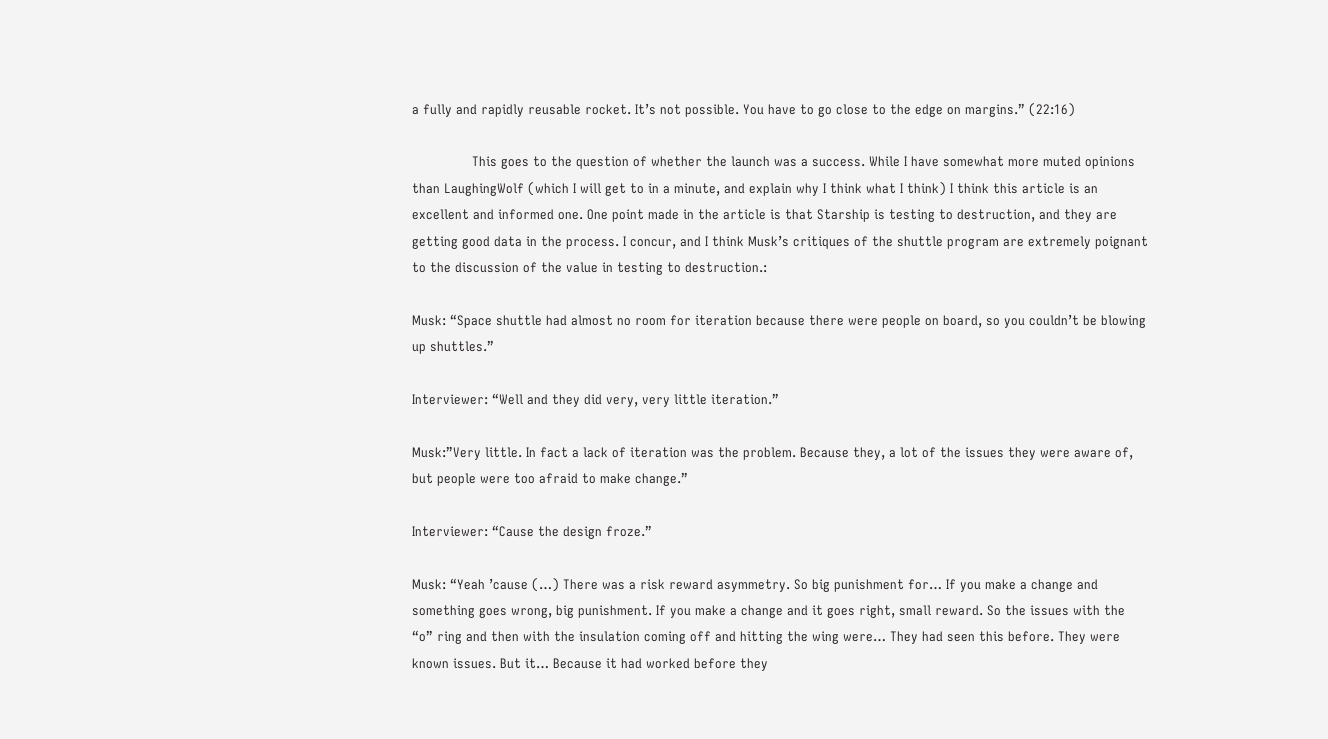a fully and rapidly reusable rocket. It’s not possible. You have to go close to the edge on margins.” (22:16)

               This goes to the question of whether the launch was a success. While I have somewhat more muted opinions than LaughingWolf (which I will get to in a minute, and explain why I think what I think) I think this article is an excellent and informed one. One point made in the article is that Starship is testing to destruction, and they are getting good data in the process. I concur, and I think Musk’s critiques of the shuttle program are extremely poignant to the discussion of the value in testing to destruction.:

Musk: “Space shuttle had almost no room for iteration because there were people on board, so you couldn’t be blowing up shuttles.”

Interviewer: “Well and they did very, very little iteration.”

Musk:”Very little. In fact a lack of iteration was the problem. Because they, a lot of the issues they were aware of, but people were too afraid to make change.”

Interviewer: “Cause the design froze.”

Musk: “Yeah ’cause (…) There was a risk reward asymmetry. So big punishment for… If you make a change and something goes wrong, big punishment. If you make a change and it goes right, small reward. So the issues with the “o” ring and then with the insulation coming off and hitting the wing were… They had seen this before. They were known issues. But it… Because it had worked before they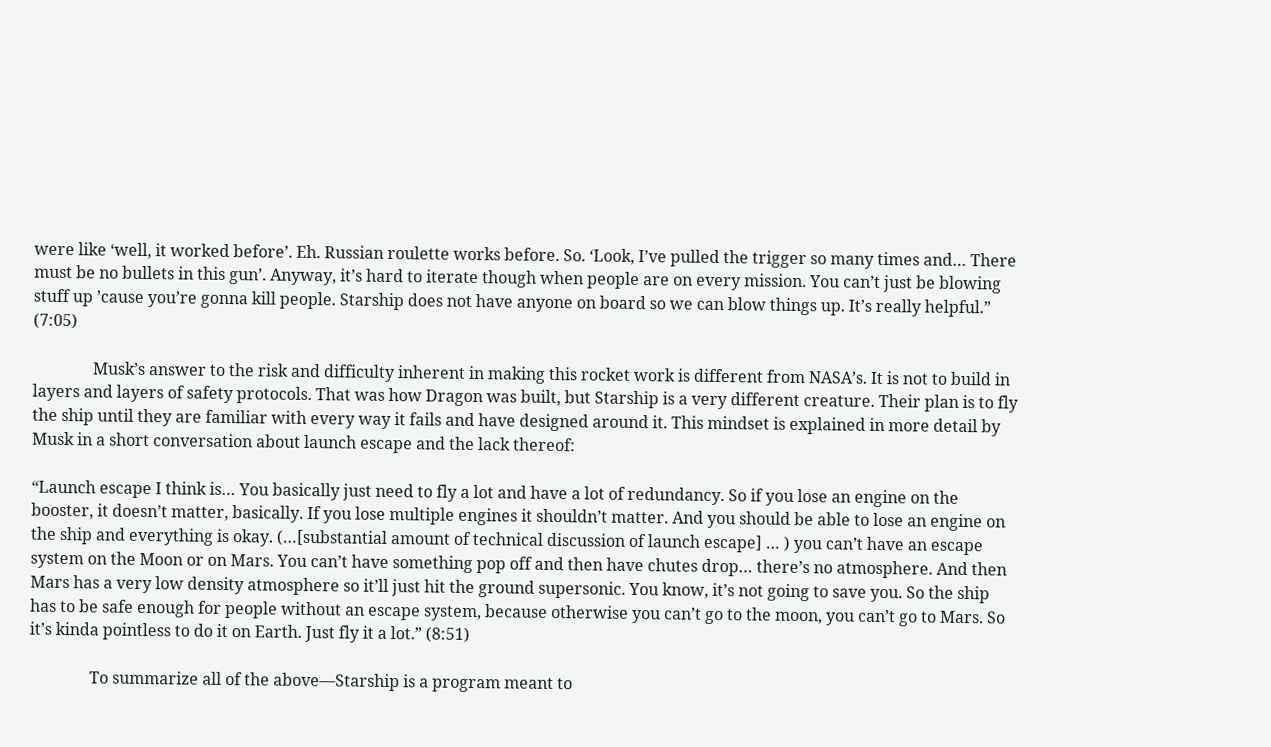were like ‘well, it worked before’. Eh. Russian roulette works before. So. ‘Look, I’ve pulled the trigger so many times and… There must be no bullets in this gun’. Anyway, it’s hard to iterate though when people are on every mission. You can’t just be blowing stuff up ’cause you’re gonna kill people. Starship does not have anyone on board so we can blow things up. It’s really helpful.” (7:05)

               Musk’s answer to the risk and difficulty inherent in making this rocket work is different from NASA’s. It is not to build in layers and layers of safety protocols. That was how Dragon was built, but Starship is a very different creature. Their plan is to fly the ship until they are familiar with every way it fails and have designed around it. This mindset is explained in more detail by Musk in a short conversation about launch escape and the lack thereof:

“Launch escape I think is… You basically just need to fly a lot and have a lot of redundancy. So if you lose an engine on the booster, it doesn’t matter, basically. If you lose multiple engines it shouldn’t matter. And you should be able to lose an engine on the ship and everything is okay. (…[substantial amount of technical discussion of launch escape] … ) you can’t have an escape system on the Moon or on Mars. You can’t have something pop off and then have chutes drop… there’s no atmosphere. And then Mars has a very low density atmosphere so it’ll just hit the ground supersonic. You know, it’s not going to save you. So the ship has to be safe enough for people without an escape system, because otherwise you can’t go to the moon, you can’t go to Mars. So it’s kinda pointless to do it on Earth. Just fly it a lot.” (8:51)

               To summarize all of the above—Starship is a program meant to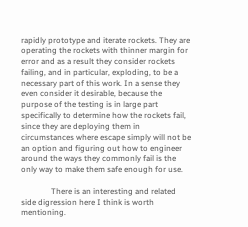rapidly prototype and iterate rockets. They are operating the rockets with thinner margin for error and as a result they consider rockets failing, and in particular, exploding, to be a necessary part of this work. In a sense they even consider it desirable, because the purpose of the testing is in large part specifically to determine how the rockets fail, since they are deploying them in circumstances where escape simply will not be an option and figuring out how to engineer around the ways they commonly fail is the only way to make them safe enough for use.

               There is an interesting and related side digression here I think is worth mentioning.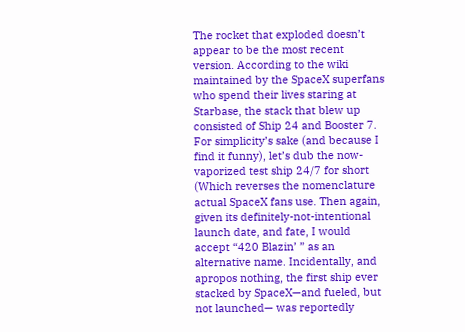The rocket that exploded doesn’t appear to be the most recent version. According to the wiki maintained by the SpaceX superfans who spend their lives staring at Starbase, the stack that blew up consisted of Ship 24 and Booster 7. For simplicity’s sake (and because I find it funny), let’s dub the now-vaporized test ship 24/7 for short (Which reverses the nomenclature actual SpaceX fans use. Then again, given its definitely-not-intentional launch date, and fate, I would accept “420 Blazin’ ” as an alternative name. Incidentally, and apropos nothing, the first ship ever stacked by SpaceX—and fueled, but not launched— was reportedly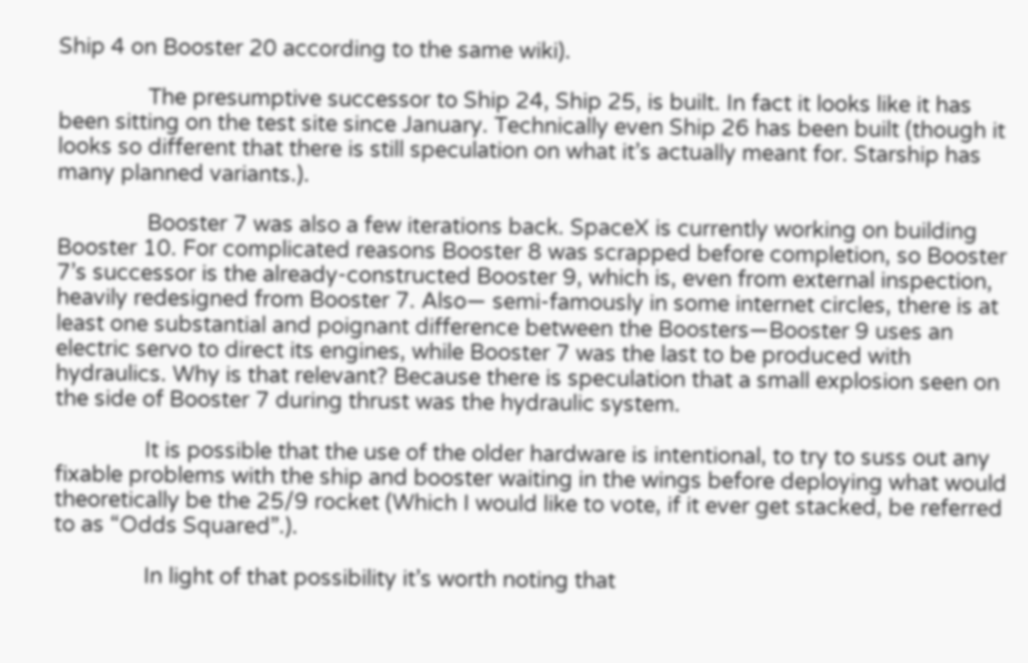Ship 4 on Booster 20 according to the same wiki).

               The presumptive successor to Ship 24, Ship 25, is built. In fact it looks like it has been sitting on the test site since January. Technically even Ship 26 has been built (though it looks so different that there is still speculation on what it’s actually meant for. Starship has many planned variants.).

               Booster 7 was also a few iterations back. SpaceX is currently working on building Booster 10. For complicated reasons Booster 8 was scrapped before completion, so Booster 7’s successor is the already-constructed Booster 9, which is, even from external inspection, heavily redesigned from Booster 7. Also— semi-famously in some internet circles, there is at least one substantial and poignant difference between the Boosters—Booster 9 uses an electric servo to direct its engines, while Booster 7 was the last to be produced with hydraulics. Why is that relevant? Because there is speculation that a small explosion seen on the side of Booster 7 during thrust was the hydraulic system.

               It is possible that the use of the older hardware is intentional, to try to suss out any fixable problems with the ship and booster waiting in the wings before deploying what would theoretically be the 25/9 rocket (Which I would like to vote, if it ever get stacked, be referred to as “Odds Squared”.).

               In light of that possibility it’s worth noting that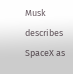Musk describes SpaceX as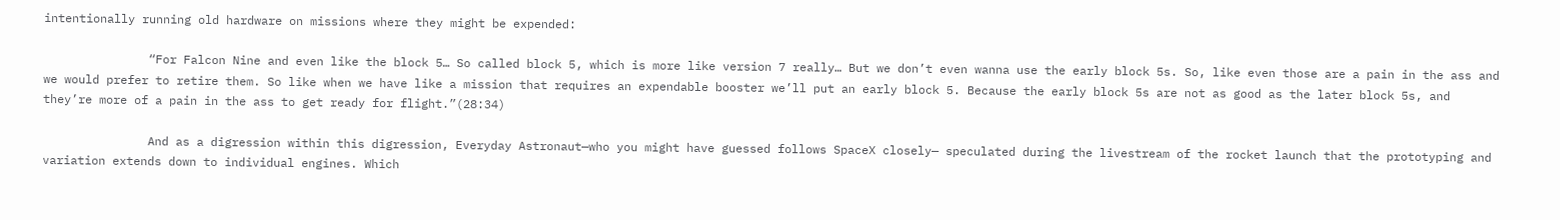intentionally running old hardware on missions where they might be expended:

               “For Falcon Nine and even like the block 5… So called block 5, which is more like version 7 really… But we don’t even wanna use the early block 5s. So, like even those are a pain in the ass and we would prefer to retire them. So like when we have like a mission that requires an expendable booster we’ll put an early block 5. Because the early block 5s are not as good as the later block 5s, and they’re more of a pain in the ass to get ready for flight.”(28:34)

               And as a digression within this digression, Everyday Astronaut—who you might have guessed follows SpaceX closely— speculated during the livestream of the rocket launch that the prototyping and variation extends down to individual engines. Which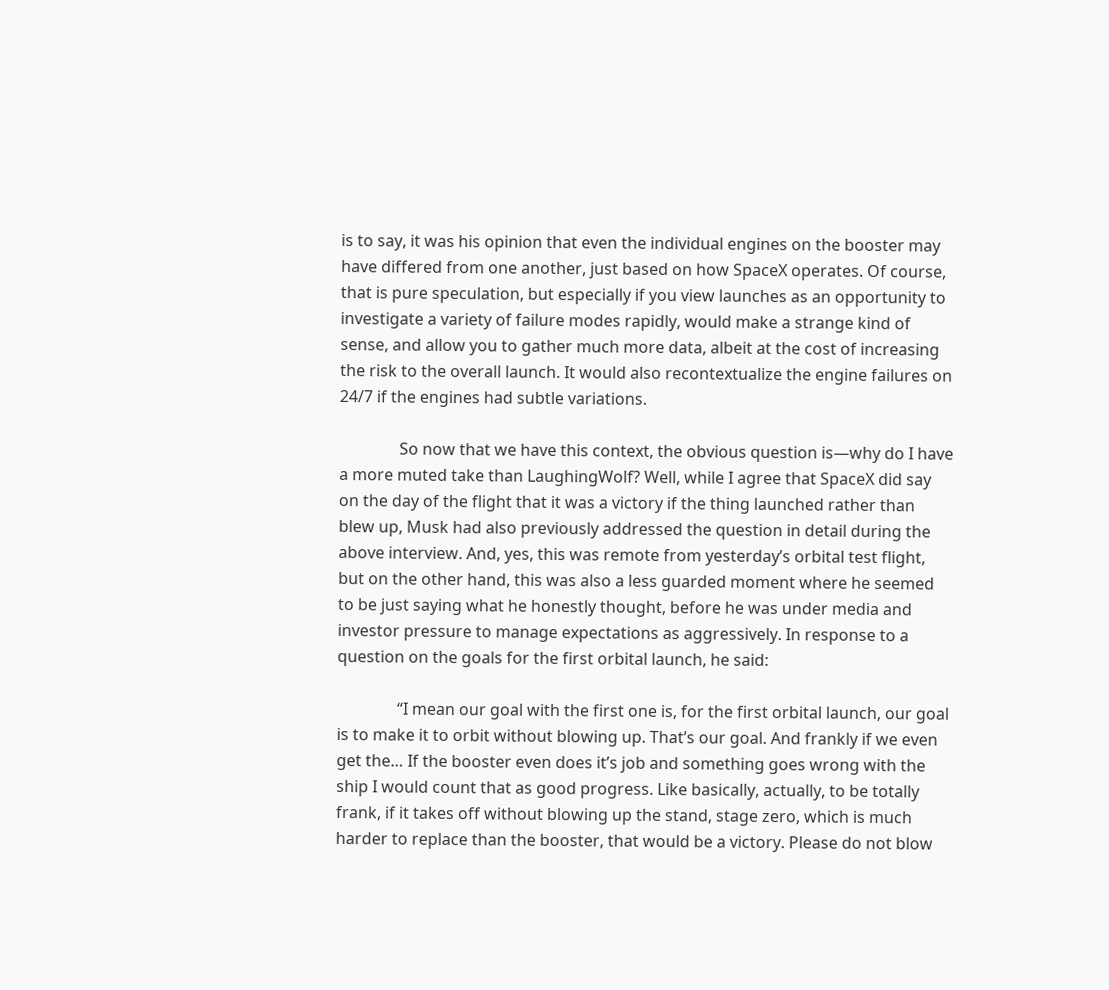is to say, it was his opinion that even the individual engines on the booster may have differed from one another, just based on how SpaceX operates. Of course, that is pure speculation, but especially if you view launches as an opportunity to investigate a variety of failure modes rapidly, would make a strange kind of sense, and allow you to gather much more data, albeit at the cost of increasing the risk to the overall launch. It would also recontextualize the engine failures on 24/7 if the engines had subtle variations.

               So now that we have this context, the obvious question is—why do I have a more muted take than LaughingWolf? Well, while I agree that SpaceX did say on the day of the flight that it was a victory if the thing launched rather than blew up, Musk had also previously addressed the question in detail during the above interview. And, yes, this was remote from yesterday’s orbital test flight, but on the other hand, this was also a less guarded moment where he seemed to be just saying what he honestly thought, before he was under media and investor pressure to manage expectations as aggressively. In response to a question on the goals for the first orbital launch, he said:

               “I mean our goal with the first one is, for the first orbital launch, our goal is to make it to orbit without blowing up. That’s our goal. And frankly if we even get the… If the booster even does it’s job and something goes wrong with the ship I would count that as good progress. Like basically, actually, to be totally frank, if it takes off without blowing up the stand, stage zero, which is much harder to replace than the booster, that would be a victory. Please do not blow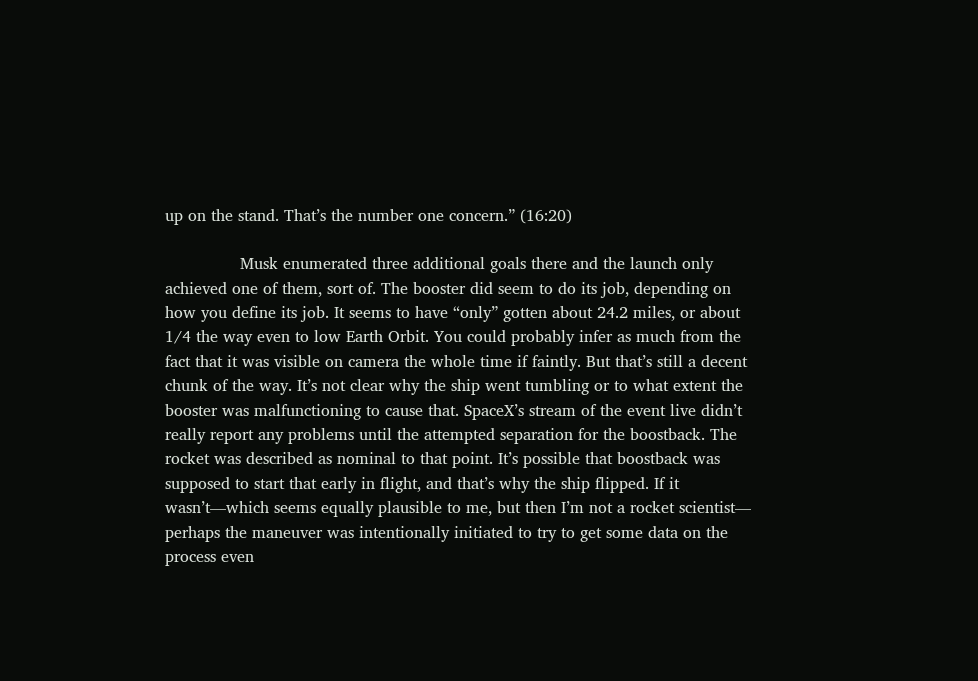up on the stand. That’s the number one concern.” (16:20)

               Musk enumerated three additional goals there and the launch only achieved one of them, sort of. The booster did seem to do its job, depending on how you define its job. It seems to have “only” gotten about 24.2 miles, or about 1/4 the way even to low Earth Orbit. You could probably infer as much from the fact that it was visible on camera the whole time if faintly. But that’s still a decent chunk of the way. It’s not clear why the ship went tumbling or to what extent the booster was malfunctioning to cause that. SpaceX’s stream of the event live didn’t really report any problems until the attempted separation for the boostback. The rocket was described as nominal to that point. It’s possible that boostback was supposed to start that early in flight, and that’s why the ship flipped. If it wasn’t—which seems equally plausible to me, but then I’m not a rocket scientist— perhaps the maneuver was intentionally initiated to try to get some data on the process even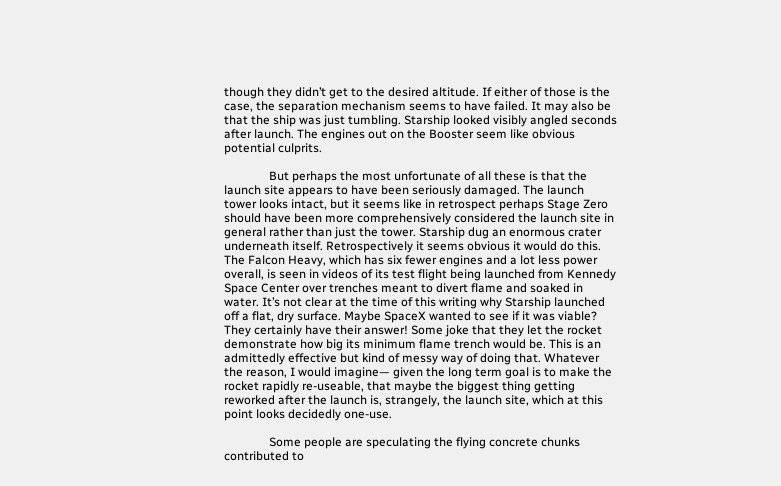though they didn’t get to the desired altitude. If either of those is the case, the separation mechanism seems to have failed. It may also be that the ship was just tumbling. Starship looked visibly angled seconds after launch. The engines out on the Booster seem like obvious potential culprits.

               But perhaps the most unfortunate of all these is that the launch site appears to have been seriously damaged. The launch tower looks intact, but it seems like in retrospect perhaps Stage Zero should have been more comprehensively considered the launch site in general rather than just the tower. Starship dug an enormous crater underneath itself. Retrospectively it seems obvious it would do this. The Falcon Heavy, which has six fewer engines and a lot less power overall, is seen in videos of its test flight being launched from Kennedy Space Center over trenches meant to divert flame and soaked in water. It’s not clear at the time of this writing why Starship launched off a flat, dry surface. Maybe SpaceX wanted to see if it was viable? They certainly have their answer! Some joke that they let the rocket demonstrate how big its minimum flame trench would be. This is an admittedly effective but kind of messy way of doing that. Whatever the reason, I would imagine— given the long term goal is to make the rocket rapidly re-useable, that maybe the biggest thing getting reworked after the launch is, strangely, the launch site, which at this point looks decidedly one-use.

               Some people are speculating the flying concrete chunks contributed to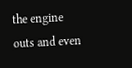the engine outs and even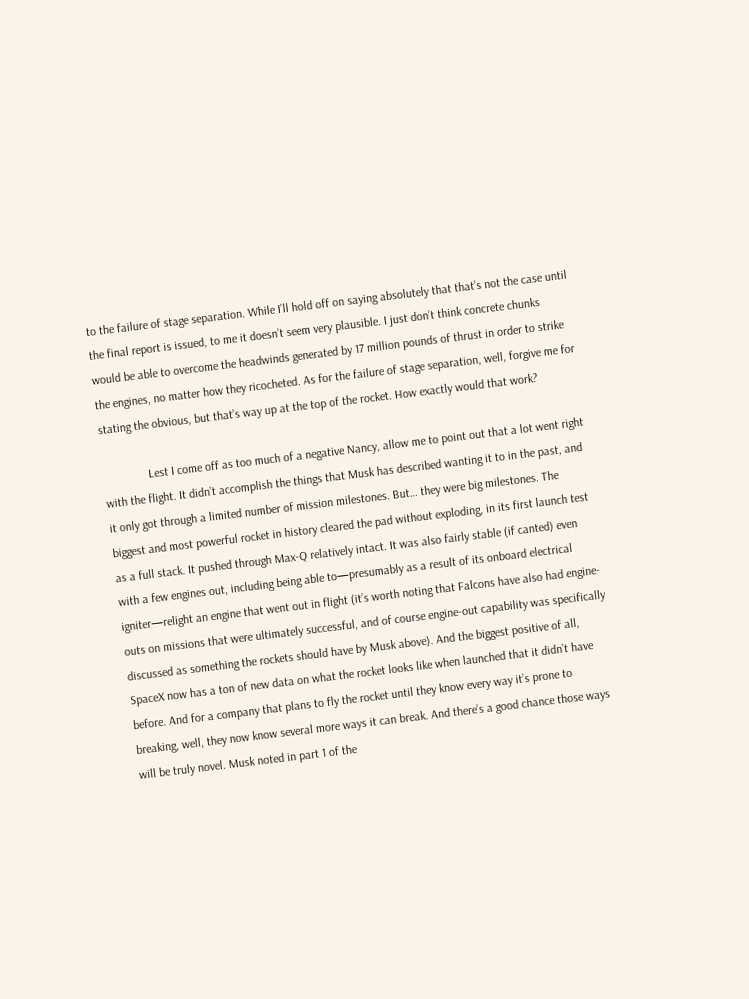to the failure of stage separation. While I’ll hold off on saying absolutely that that’s not the case until the final report is issued, to me it doesn’t seem very plausible. I just don’t think concrete chunks would be able to overcome the headwinds generated by 17 million pounds of thrust in order to strike the engines, no matter how they ricocheted. As for the failure of stage separation, well, forgive me for stating the obvious, but that’s way up at the top of the rocket. How exactly would that work?

               Lest I come off as too much of a negative Nancy, allow me to point out that a lot went right with the flight. It didn’t accomplish the things that Musk has described wanting it to in the past, and it only got through a limited number of mission milestones. But… they were big milestones. The biggest and most powerful rocket in history cleared the pad without exploding, in its first launch test as a full stack. It pushed through Max-Q relatively intact. It was also fairly stable (if canted) even with a few engines out, including being able to—presumably as a result of its onboard electrical igniter—relight an engine that went out in flight (it’s worth noting that Falcons have also had engine-outs on missions that were ultimately successful, and of course engine-out capability was specifically discussed as something the rockets should have by Musk above). And the biggest positive of all, SpaceX now has a ton of new data on what the rocket looks like when launched that it didn’t have before. And for a company that plans to fly the rocket until they know every way it’s prone to breaking, well, they now know several more ways it can break. And there’s a good chance those ways will be truly novel. Musk noted in part 1 of the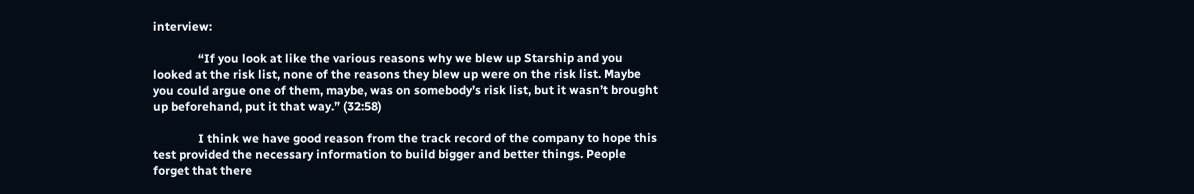interview:

               “If you look at like the various reasons why we blew up Starship and you looked at the risk list, none of the reasons they blew up were on the risk list. Maybe you could argue one of them, maybe, was on somebody’s risk list, but it wasn’t brought up beforehand, put it that way.” (32:58)

               I think we have good reason from the track record of the company to hope this test provided the necessary information to build bigger and better things. People forget that there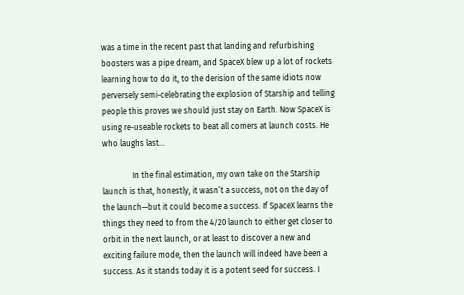was a time in the recent past that landing and refurbishing boosters was a pipe dream, and SpaceX blew up a lot of rockets learning how to do it, to the derision of the same idiots now perversely semi-celebrating the explosion of Starship and telling people this proves we should just stay on Earth. Now SpaceX is using re-useable rockets to beat all comers at launch costs. He who laughs last…

               In the final estimation, my own take on the Starship launch is that, honestly, it wasn’t a success, not on the day of the launch—but it could become a success. If SpaceX learns the things they need to from the 4/20 launch to either get closer to orbit in the next launch, or at least to discover a new and exciting failure mode, then the launch will indeed have been a success. As it stands today it is a potent seed for success. I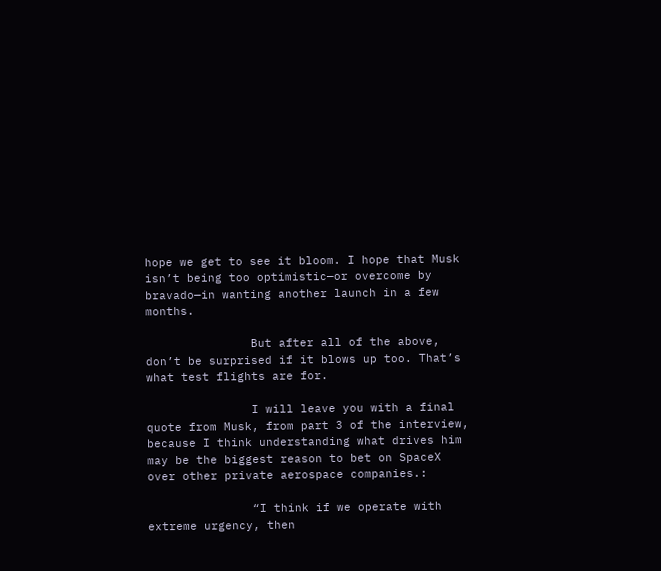hope we get to see it bloom. I hope that Musk isn’t being too optimistic—or overcome by bravado—in wanting another launch in a few months.

               But after all of the above, don’t be surprised if it blows up too. That’s what test flights are for.

               I will leave you with a final quote from Musk, from part 3 of the interview, because I think understanding what drives him may be the biggest reason to bet on SpaceX over other private aerospace companies.:

               “I think if we operate with extreme urgency, then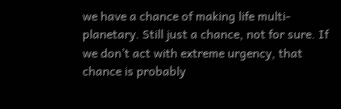we have a chance of making life multi-planetary. Still just a chance, not for sure. If we don’t act with extreme urgency, that chance is probably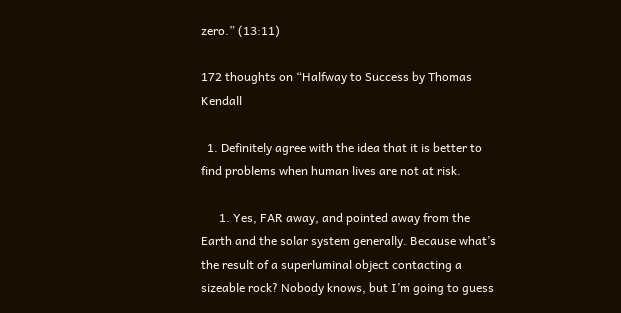zero.” (13:11)

172 thoughts on “Halfway to Success by Thomas Kendall

  1. Definitely agree with the idea that it is better to find problems when human lives are not at risk.

      1. Yes, FAR away, and pointed away from the Earth and the solar system generally. Because what’s the result of a superluminal object contacting a sizeable rock? Nobody knows, but I’m going to guess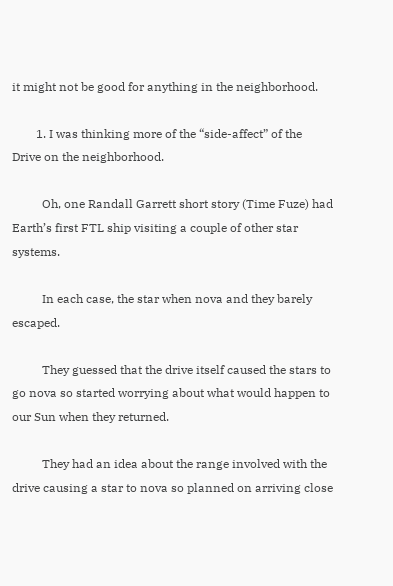it might not be good for anything in the neighborhood.

        1. I was thinking more of the “side-affect” of the Drive on the neighborhood.

          Oh, one Randall Garrett short story (Time Fuze) had Earth’s first FTL ship visiting a couple of other star systems.

          In each case, the star when nova and they barely escaped.

          They guessed that the drive itself caused the stars to go nova so started worrying about what would happen to our Sun when they returned.

          They had an idea about the range involved with the drive causing a star to nova so planned on arriving close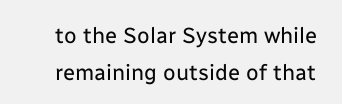to the Solar System while remaining outside of that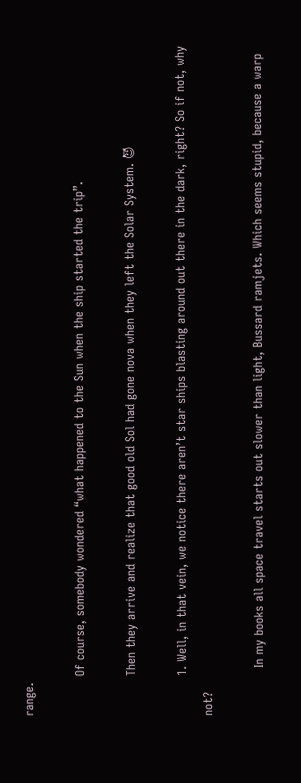range.

          Of course, somebody wondered “what happened to the Sun when the ship started the trip”.

          Then they arrive and realize that good old Sol had gone nova when they left the Solar System. 😈

          1. Well, in that vein, we notice there aren’t star ships blasting around out there in the dark, right? So if not, why not?

            In my books all space travel starts out slower than light, Bussard ramjets. Which seems stupid, because a warp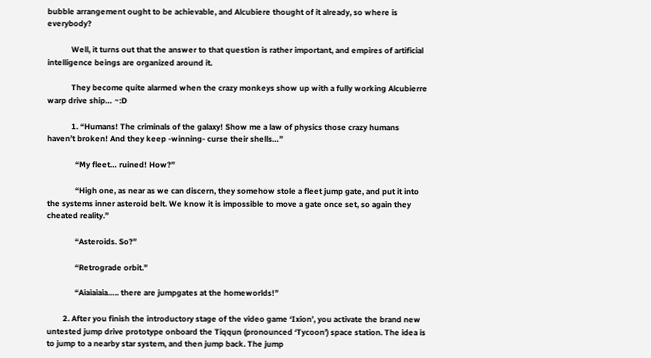bubble arrangement ought to be achievable, and Alcubiere thought of it already, so where is everybody?

            Well, it turns out that the answer to that question is rather important, and empires of artificial intelligence beings are organized around it.

            They become quite alarmed when the crazy monkeys show up with a fully working Alcubierre warp drive ship… ~:D

            1. “Humans! The criminals of the galaxy! Show me a law of physics those crazy humans haven’t broken! And they keep -winning- curse their shells…”

              “My fleet… ruined! How?”

              “High one, as near as we can discern, they somehow stole a fleet jump gate, and put it into the systems inner asteroid belt. We know it is impossible to move a gate once set, so again they cheated reality.”

              “Asteroids. So?”

              “Retrograde orbit.”

              “Aiaiaiaia….. there are jumpgates at the homeworlds!”

        2. After you finish the introductory stage of the video game ‘Ixion’, you activate the brand new untested jump drive prototype onboard the Tiqqun (pronounced ‘Tycoon’) space station. The idea is to jump to a nearby star system, and then jump back. The jump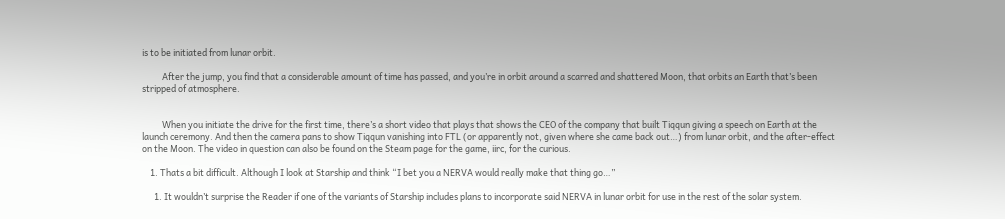is to be initiated from lunar orbit.

          After the jump, you find that a considerable amount of time has passed, and you’re in orbit around a scarred and shattered Moon, that orbits an Earth that’s been stripped of atmosphere.


          When you initiate the drive for the first time, there’s a short video that plays that shows the CEO of the company that built Tiqqun giving a speech on Earth at the launch ceremony. And then the camera pans to show Tiqqun vanishing into FTL (or apparently not, given where she came back out…) from lunar orbit, and the after-effect on the Moon. The video in question can also be found on the Steam page for the game, iirc, for the curious.

    1. Thats a bit difficult. Although I look at Starship and think “I bet you a NERVA would really make that thing go…”

      1. It wouldn’t surprise the Reader if one of the variants of Starship includes plans to incorporate said NERVA in lunar orbit for use in the rest of the solar system.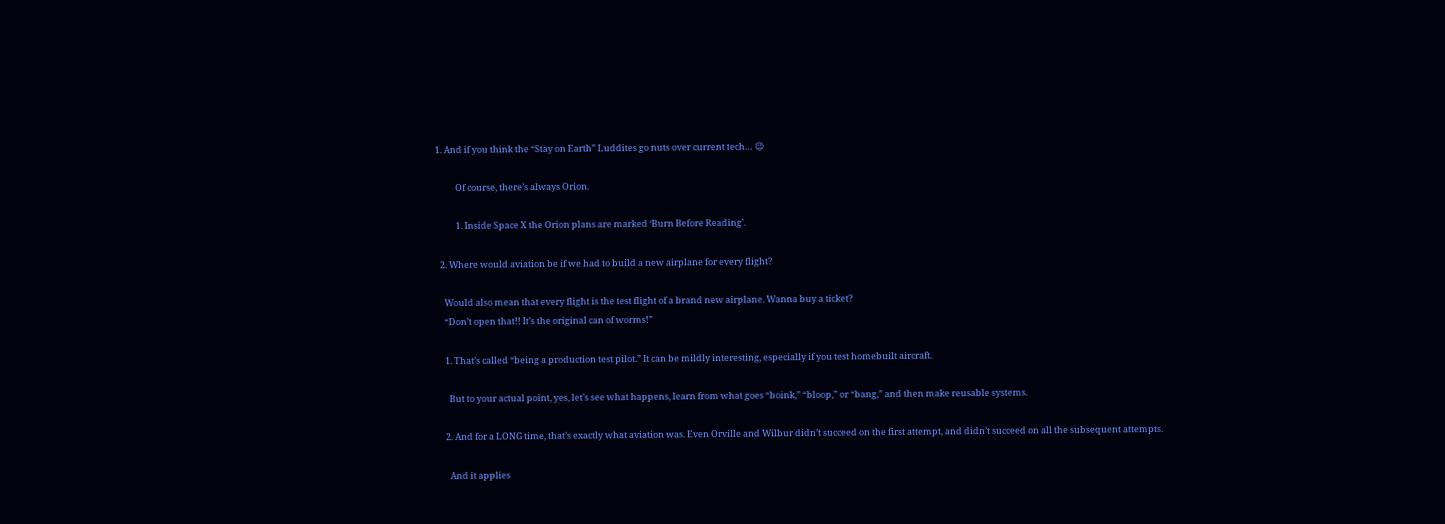1. And if you think the “Stay on Earth” Luddites go nuts over current tech… 😉

          Of course, there’s always Orion.

          1. Inside Space X the Orion plans are marked ‘Burn Before Reading’.

  2. Where would aviation be if we had to build a new airplane for every flight?

    Would also mean that every flight is the test flight of a brand new airplane. Wanna buy a ticket?
    “Don’t open that!! It’s the original can of worms!”

    1. That’s called “being a production test pilot.” It can be mildly interesting, especially if you test homebuilt aircraft.

      But to your actual point, yes, let’s see what happens, learn from what goes “boink,” “bloop,” or “bang,” and then make reusable systems.

    2. And for a LONG time, that’s exactly what aviation was. Even Orville and Wilbur didn’t succeed on the first attempt, and didn’t succeed on all the subsequent attempts.

      And it applies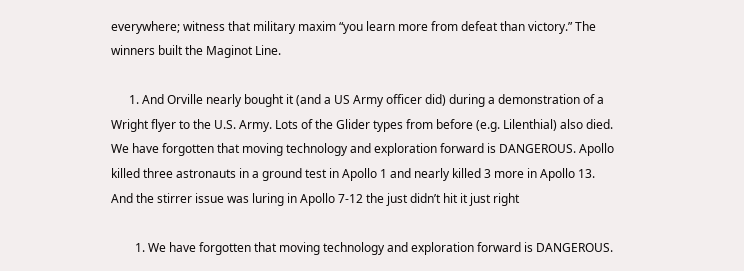everywhere; witness that military maxim “you learn more from defeat than victory.” The winners built the Maginot Line.

      1. And Orville nearly bought it (and a US Army officer did) during a demonstration of a Wright flyer to the U.S. Army. Lots of the Glider types from before (e.g. Lilenthial) also died. We have forgotten that moving technology and exploration forward is DANGEROUS. Apollo killed three astronauts in a ground test in Apollo 1 and nearly killed 3 more in Apollo 13. And the stirrer issue was luring in Apollo 7-12 the just didn’t hit it just right

        1. We have forgotten that moving technology and exploration forward is DANGEROUS.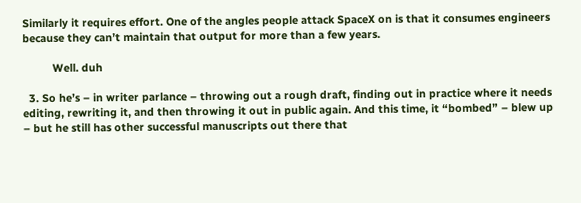Similarly it requires effort. One of the angles people attack SpaceX on is that it consumes engineers because they can’t maintain that output for more than a few years.

          Well. duh

  3. So he’s – in writer parlance – throwing out a rough draft, finding out in practice where it needs editing, rewriting it, and then throwing it out in public again. And this time, it “bombed” – blew up – but he still has other successful manuscripts out there that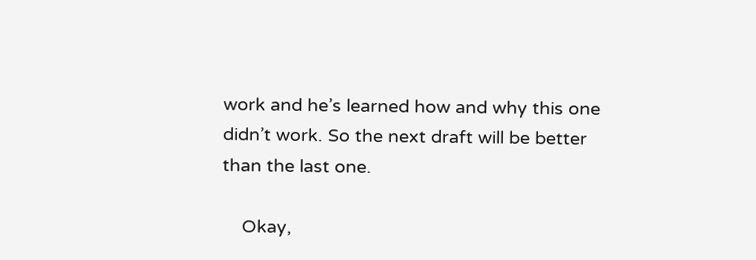work and he’s learned how and why this one didn’t work. So the next draft will be better than the last one.

    Okay,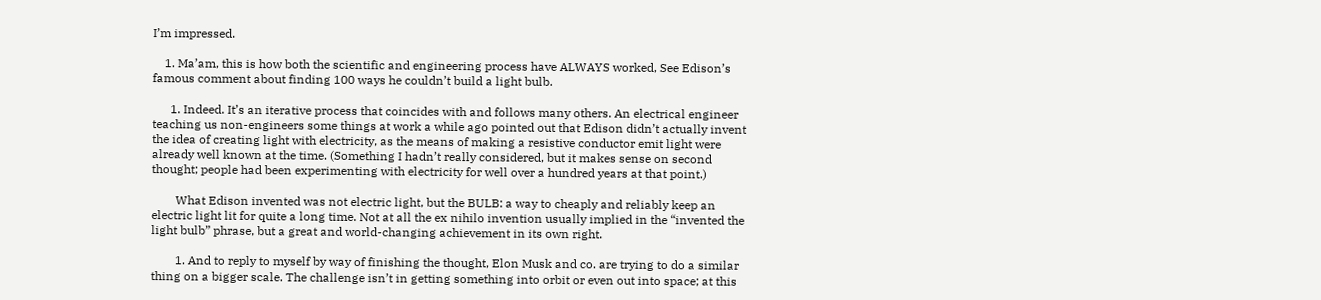I’m impressed.

    1. Ma’am, this is how both the scientific and engineering process have ALWAYS worked, See Edison’s famous comment about finding 100 ways he couldn’t build a light bulb.

      1. Indeed. It’s an iterative process that coincides with and follows many others. An electrical engineer teaching us non-engineers some things at work a while ago pointed out that Edison didn’t actually invent the idea of creating light with electricity, as the means of making a resistive conductor emit light were already well known at the time. (Something I hadn’t really considered, but it makes sense on second thought; people had been experimenting with electricity for well over a hundred years at that point.)

        What Edison invented was not electric light, but the BULB: a way to cheaply and reliably keep an electric light lit for quite a long time. Not at all the ex nihilo invention usually implied in the “invented the light bulb” phrase, but a great and world-changing achievement in its own right.

        1. And to reply to myself by way of finishing the thought, Elon Musk and co. are trying to do a similar thing on a bigger scale. The challenge isn’t in getting something into orbit or even out into space; at this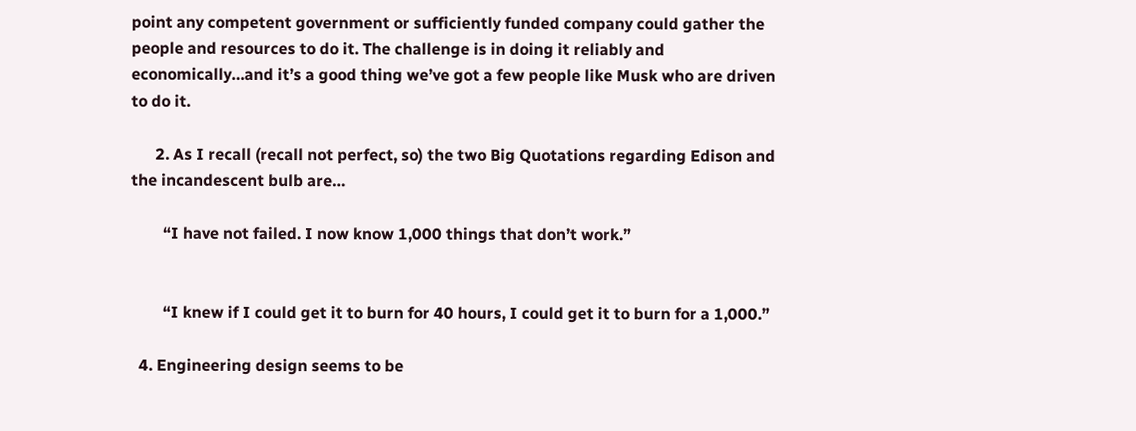point any competent government or sufficiently funded company could gather the people and resources to do it. The challenge is in doing it reliably and economically…and it’s a good thing we’ve got a few people like Musk who are driven to do it.

      2. As I recall (recall not perfect, so) the two Big Quotations regarding Edison and the incandescent bulb are…

        “I have not failed. I now know 1,000 things that don’t work.”


        “I knew if I could get it to burn for 40 hours, I could get it to burn for a 1,000.”

  4. Engineering design seems to be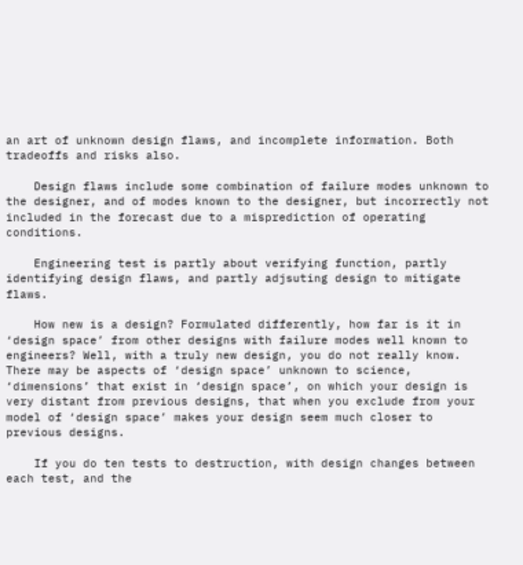an art of unknown design flaws, and incomplete information. Both tradeoffs and risks also.

    Design flaws include some combination of failure modes unknown to the designer, and of modes known to the designer, but incorrectly not included in the forecast due to a misprediction of operating conditions.

    Engineering test is partly about verifying function, partly identifying design flaws, and partly adjsuting design to mitigate flaws.

    How new is a design? Formulated differently, how far is it in ‘design space’ from other designs with failure modes well known to engineers? Well, with a truly new design, you do not really know. There may be aspects of ‘design space’ unknown to science, ‘dimensions’ that exist in ‘design space’, on which your design is very distant from previous designs, that when you exclude from your model of ‘design space’ makes your design seem much closer to previous designs.

    If you do ten tests to destruction, with design changes between each test, and the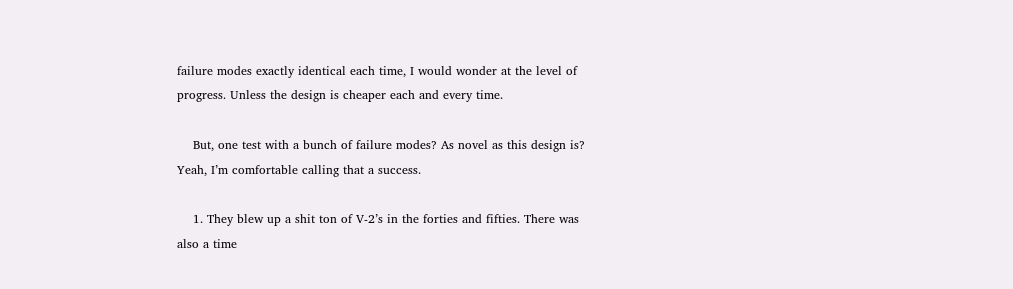failure modes exactly identical each time, I would wonder at the level of progress. Unless the design is cheaper each and every time.

    But, one test with a bunch of failure modes? As novel as this design is? Yeah, I’m comfortable calling that a success.

    1. They blew up a shit ton of V-2’s in the forties and fifties. There was also a time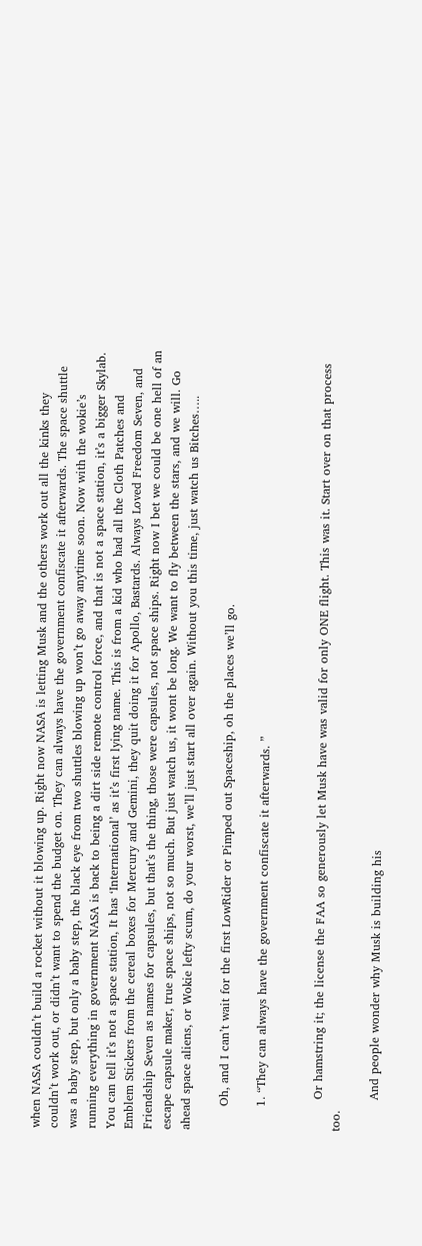when NASA couldn’t build a rocket without it blowing up. Right now NASA is letting Musk and the others work out all the kinks they couldn’t work out, or didn’t want to spend the budget on. They can always have the government confiscate it afterwards. The space shuttle was a baby step, but only a baby step, the black eye from two shuttles blowing up won’t go away anytime soon. Now with the wokie’s running everything in government NASA is back to being a dirt side remote control force, and that is not a space station, it’s a bigger Skylab. You can tell it’s not a space station, It has ‘International’ as it’s first lying name. This is from a kid who had all the Cloth Patches and Emblem Stickers from the cereal boxes for Mercury and Gemini, they quit doing it for Apollo, Bastards. Always Loved Freedom Seven, and Friendship Seven as names for capsules, but that’s the thing, those were capsules, not space ships. Right now I bet we could be one hell of an escape capsule maker, true space ships, not so much. But just watch us, it wont be long. We want to fly between the stars, and we will. Go ahead space aliens, or Wokie lefty scum, do your worst, we’ll just start all over again. Without you this time, just watch us Bitches…..

      Oh, and I can’t wait for the first LowRider or Pimped out Spaceship, oh the places we’ll go.

      1. “They can always have the government confiscate it afterwards. ”


        Or hamstring it; the license the FAA so generously let Musk have was valid for only ONE flight. This was it. Start over on that process too.

        And people wonder why Musk is building his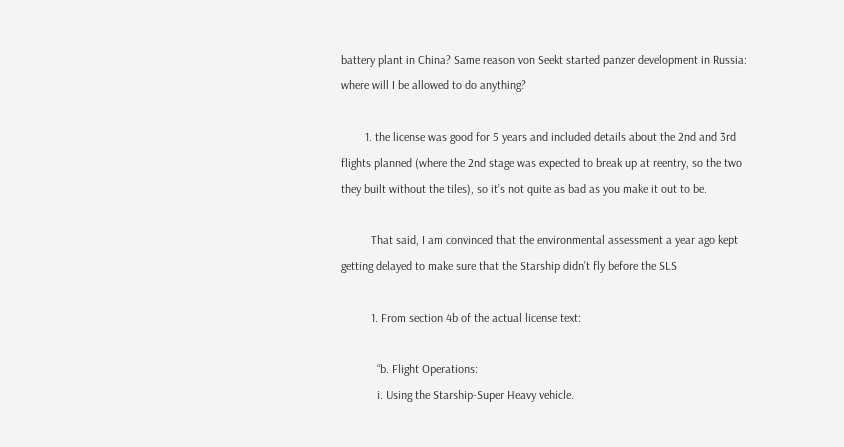battery plant in China? Same reason von Seekt started panzer development in Russia: where will I be allowed to do anything?

        1. the license was good for 5 years and included details about the 2nd and 3rd flights planned (where the 2nd stage was expected to break up at reentry, so the two they built without the tiles), so it’s not quite as bad as you make it out to be.

          That said, I am convinced that the environmental assessment a year ago kept getting delayed to make sure that the Starship didn’t fly before the SLS

          1. From section 4b of the actual license text:

            “b. Flight Operations:
            i. Using the Starship-Super Heavy vehicle.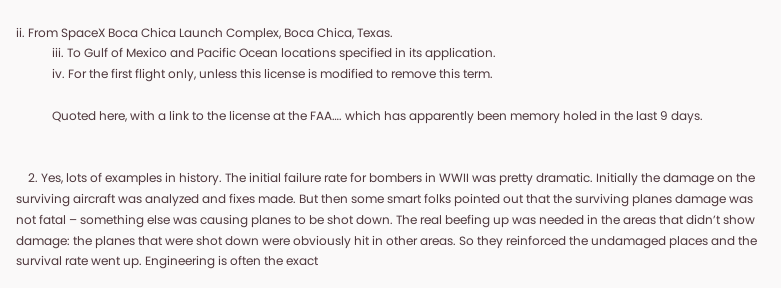ii. From SpaceX Boca Chica Launch Complex, Boca Chica, Texas.
            iii. To Gulf of Mexico and Pacific Ocean locations specified in its application.
            iv. For the first flight only, unless this license is modified to remove this term.

            Quoted here, with a link to the license at the FAA…. which has apparently been memory holed in the last 9 days.


    2. Yes, lots of examples in history. The initial failure rate for bombers in WWII was pretty dramatic. Initially the damage on the surviving aircraft was analyzed and fixes made. But then some smart folks pointed out that the surviving planes damage was not fatal – something else was causing planes to be shot down. The real beefing up was needed in the areas that didn’t show damage: the planes that were shot down were obviously hit in other areas. So they reinforced the undamaged places and the survival rate went up. Engineering is often the exact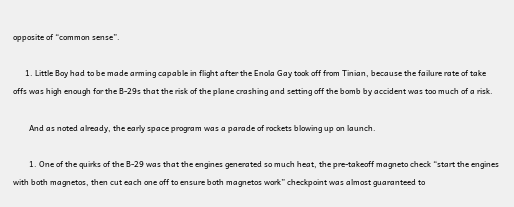opposite of “common sense”.

      1. Little Boy had to be made arming capable in flight after the Enola Gay took off from Tinian, because the failure rate of take offs was high enough for the B-29s that the risk of the plane crashing and setting off the bomb by accident was too much of a risk.

        And as noted already, the early space program was a parade of rockets blowing up on launch.

        1. One of the quirks of the B-29 was that the engines generated so much heat, the pre-takeoff magneto check “start the engines with both magnetos, then cut each one off to ensure both magnetos work” checkpoint was almost guaranteed to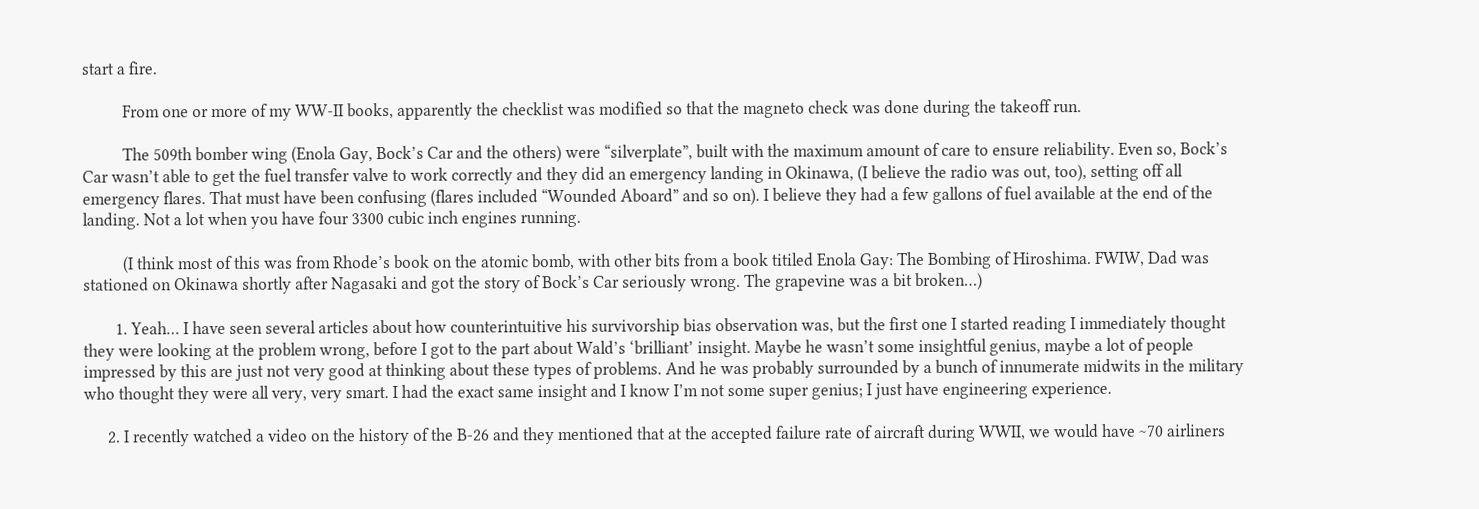start a fire.

          From one or more of my WW-II books, apparently the checklist was modified so that the magneto check was done during the takeoff run.

          The 509th bomber wing (Enola Gay, Bock’s Car and the others) were “silverplate”, built with the maximum amount of care to ensure reliability. Even so, Bock’s Car wasn’t able to get the fuel transfer valve to work correctly and they did an emergency landing in Okinawa, (I believe the radio was out, too), setting off all emergency flares. That must have been confusing (flares included “Wounded Aboard” and so on). I believe they had a few gallons of fuel available at the end of the landing. Not a lot when you have four 3300 cubic inch engines running.

          (I think most of this was from Rhode’s book on the atomic bomb, with other bits from a book titiled Enola Gay: The Bombing of Hiroshima. FWIW, Dad was stationed on Okinawa shortly after Nagasaki and got the story of Bock’s Car seriously wrong. The grapevine was a bit broken…)

        1. Yeah… I have seen several articles about how counterintuitive his survivorship bias observation was, but the first one I started reading I immediately thought they were looking at the problem wrong, before I got to the part about Wald’s ‘brilliant’ insight. Maybe he wasn’t some insightful genius, maybe a lot of people impressed by this are just not very good at thinking about these types of problems. And he was probably surrounded by a bunch of innumerate midwits in the military who thought they were all very, very smart. I had the exact same insight and I know I’m not some super genius; I just have engineering experience.

      2. I recently watched a video on the history of the B-26 and they mentioned that at the accepted failure rate of aircraft during WWII, we would have ~70 airliners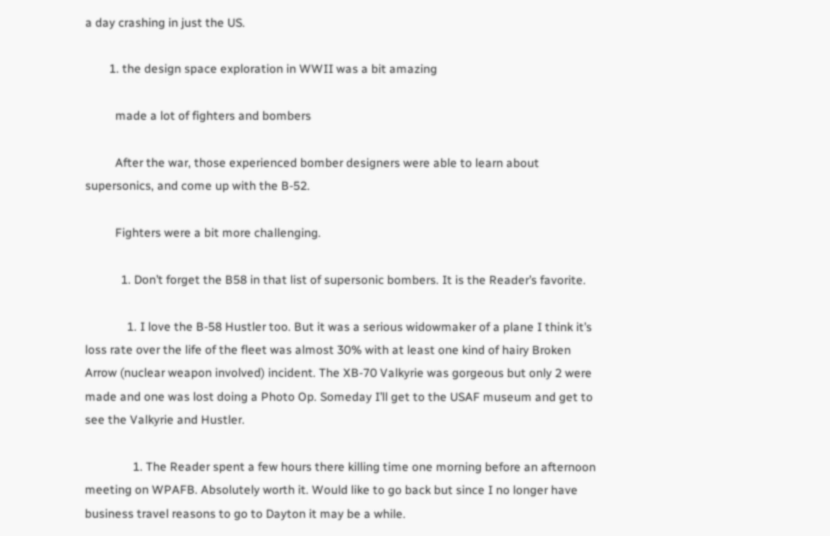a day crashing in just the US.

        1. the design space exploration in WWII was a bit amazing

          made a lot of fighters and bombers

          After the war, those experienced bomber designers were able to learn about supersonics, and come up with the B-52.

          Fighters were a bit more challenging.

            1. Don’t forget the B58 in that list of supersonic bombers. It is the Reader’s favorite.

              1. I love the B-58 Hustler too. But it was a serious widowmaker of a plane I think it’s loss rate over the life of the fleet was almost 30% with at least one kind of hairy Broken Arrow (nuclear weapon involved) incident. The XB-70 Valkyrie was gorgeous but only 2 were made and one was lost doing a Photo Op. Someday I’ll get to the USAF museum and get to see the Valkyrie and Hustler.

                1. The Reader spent a few hours there killing time one morning before an afternoon meeting on WPAFB. Absolutely worth it. Would like to go back but since I no longer have business travel reasons to go to Dayton it may be a while.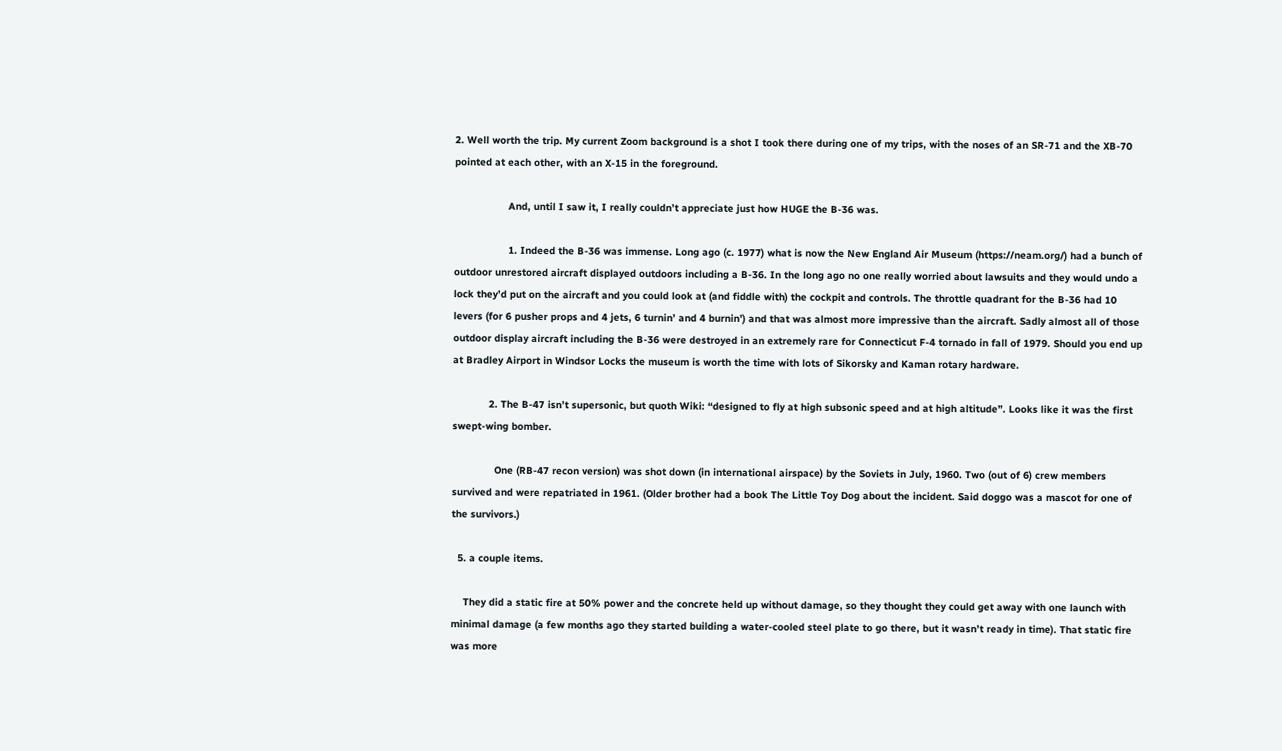2. Well worth the trip. My current Zoom background is a shot I took there during one of my trips, with the noses of an SR-71 and the XB-70 pointed at each other, with an X-15 in the foreground.

                  And, until I saw it, I really couldn’t appreciate just how HUGE the B-36 was.

                  1. Indeed the B-36 was immense. Long ago (c. 1977) what is now the New England Air Museum (https://neam.org/) had a bunch of outdoor unrestored aircraft displayed outdoors including a B-36. In the long ago no one really worried about lawsuits and they would undo a lock they’d put on the aircraft and you could look at (and fiddle with) the cockpit and controls. The throttle quadrant for the B-36 had 10 levers (for 6 pusher props and 4 jets, 6 turnin’ and 4 burnin’) and that was almost more impressive than the aircraft. Sadly almost all of those outdoor display aircraft including the B-36 were destroyed in an extremely rare for Connecticut F-4 tornado in fall of 1979. Should you end up at Bradley Airport in Windsor Locks the museum is worth the time with lots of Sikorsky and Kaman rotary hardware.

            2. The B-47 isn’t supersonic, but quoth Wiki: “designed to fly at high subsonic speed and at high altitude”. Looks like it was the first swept-wing bomber.

              One (RB-47 recon version) was shot down (in international airspace) by the Soviets in July, 1960. Two (out of 6) crew members survived and were repatriated in 1961. (Older brother had a book The Little Toy Dog about the incident. Said doggo was a mascot for one of the survivors.)

  5. a couple items.

    They did a static fire at 50% power and the concrete held up without damage, so they thought they could get away with one launch with minimal damage (a few months ago they started building a water-cooled steel plate to go there, but it wasn’t ready in time). That static fire was more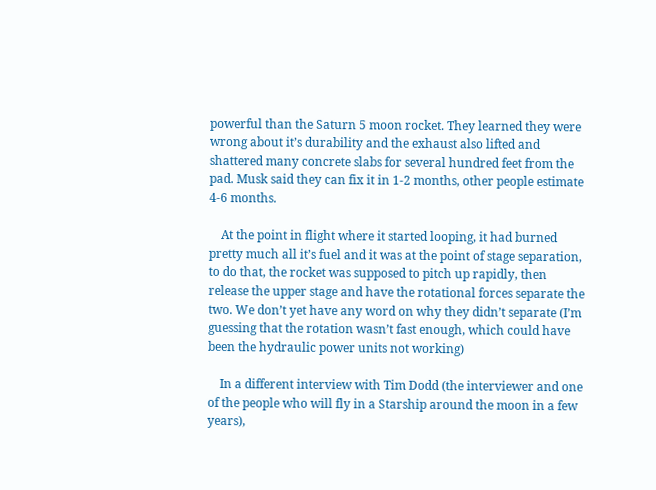powerful than the Saturn 5 moon rocket. They learned they were wrong about it’s durability and the exhaust also lifted and shattered many concrete slabs for several hundred feet from the pad. Musk said they can fix it in 1-2 months, other people estimate 4-6 months.

    At the point in flight where it started looping, it had burned pretty much all it’s fuel and it was at the point of stage separation, to do that, the rocket was supposed to pitch up rapidly, then release the upper stage and have the rotational forces separate the two. We don’t yet have any word on why they didn’t separate (I’m guessing that the rotation wasn’t fast enough, which could have been the hydraulic power units not working)

    In a different interview with Tim Dodd (the interviewer and one of the people who will fly in a Starship around the moon in a few years),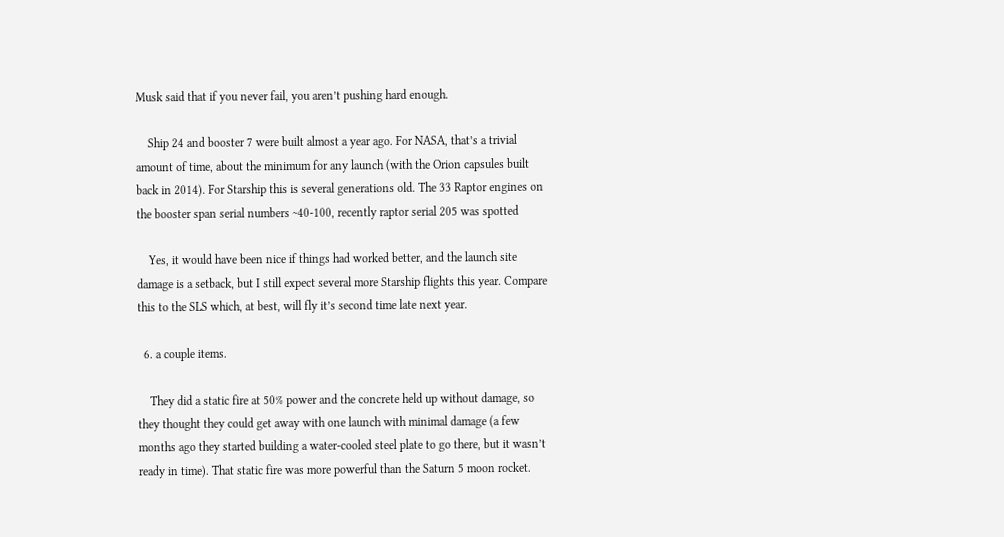Musk said that if you never fail, you aren’t pushing hard enough.

    Ship 24 and booster 7 were built almost a year ago. For NASA, that’s a trivial amount of time, about the minimum for any launch (with the Orion capsules built back in 2014). For Starship this is several generations old. The 33 Raptor engines on the booster span serial numbers ~40-100, recently raptor serial 205 was spotted

    Yes, it would have been nice if things had worked better, and the launch site damage is a setback, but I still expect several more Starship flights this year. Compare this to the SLS which, at best, will fly it’s second time late next year.

  6. a couple items.

    They did a static fire at 50% power and the concrete held up without damage, so they thought they could get away with one launch with minimal damage (a few months ago they started building a water-cooled steel plate to go there, but it wasn’t ready in time). That static fire was more powerful than the Saturn 5 moon rocket.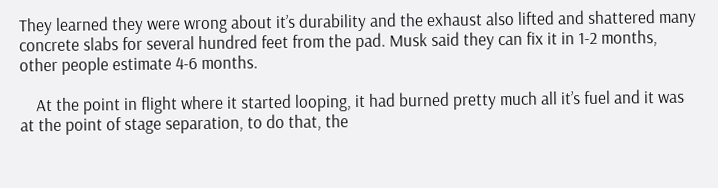They learned they were wrong about it’s durability and the exhaust also lifted and shattered many concrete slabs for several hundred feet from the pad. Musk said they can fix it in 1-2 months, other people estimate 4-6 months.

    At the point in flight where it started looping, it had burned pretty much all it’s fuel and it was at the point of stage separation, to do that, the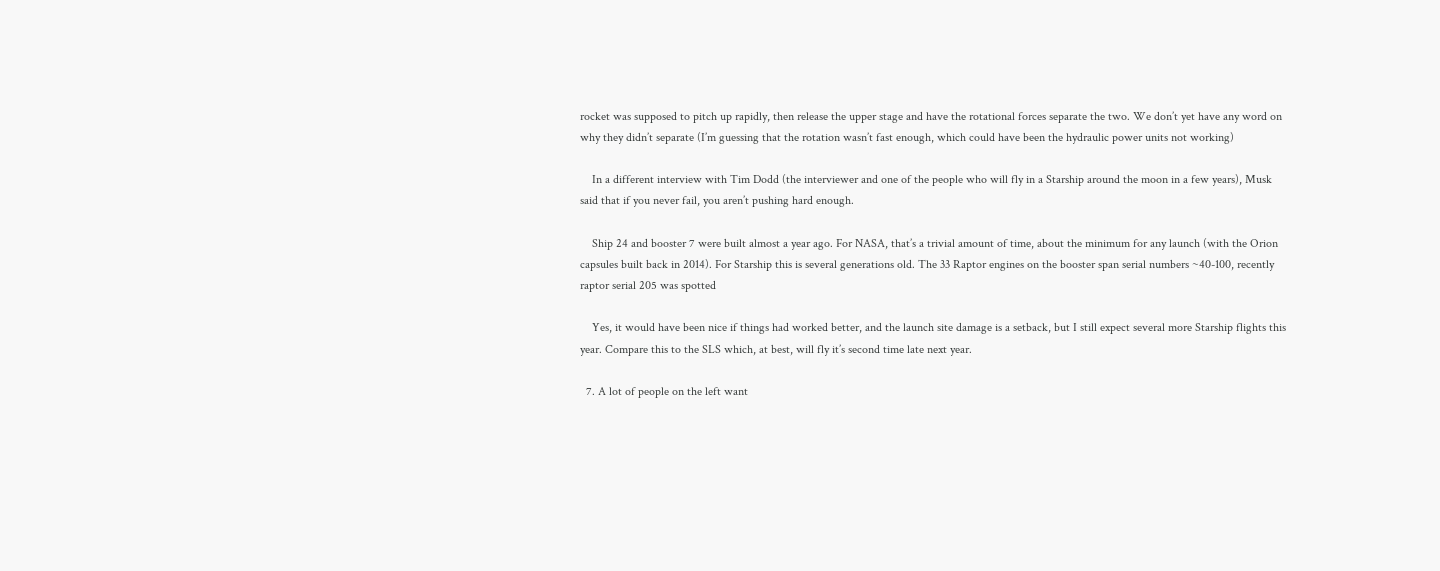rocket was supposed to pitch up rapidly, then release the upper stage and have the rotational forces separate the two. We don’t yet have any word on why they didn’t separate (I’m guessing that the rotation wasn’t fast enough, which could have been the hydraulic power units not working)

    In a different interview with Tim Dodd (the interviewer and one of the people who will fly in a Starship around the moon in a few years), Musk said that if you never fail, you aren’t pushing hard enough.

    Ship 24 and booster 7 were built almost a year ago. For NASA, that’s a trivial amount of time, about the minimum for any launch (with the Orion capsules built back in 2014). For Starship this is several generations old. The 33 Raptor engines on the booster span serial numbers ~40-100, recently raptor serial 205 was spotted

    Yes, it would have been nice if things had worked better, and the launch site damage is a setback, but I still expect several more Starship flights this year. Compare this to the SLS which, at best, will fly it’s second time late next year.

  7. A lot of people on the left want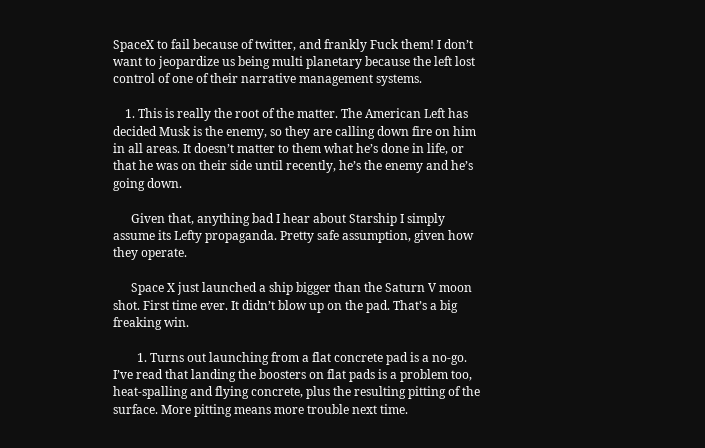SpaceX to fail because of twitter, and frankly Fuck them! I don’t want to jeopardize us being multi planetary because the left lost control of one of their narrative management systems.

    1. This is really the root of the matter. The American Left has decided Musk is the enemy, so they are calling down fire on him in all areas. It doesn’t matter to them what he’s done in life, or that he was on their side until recently, he’s the enemy and he’s going down.

      Given that, anything bad I hear about Starship I simply assume its Lefty propaganda. Pretty safe assumption, given how they operate.

      Space X just launched a ship bigger than the Saturn V moon shot. First time ever. It didn’t blow up on the pad. That’s a big freaking win.

        1. Turns out launching from a flat concrete pad is a no-go. I’ve read that landing the boosters on flat pads is a problem too, heat-spalling and flying concrete, plus the resulting pitting of the surface. More pitting means more trouble next time.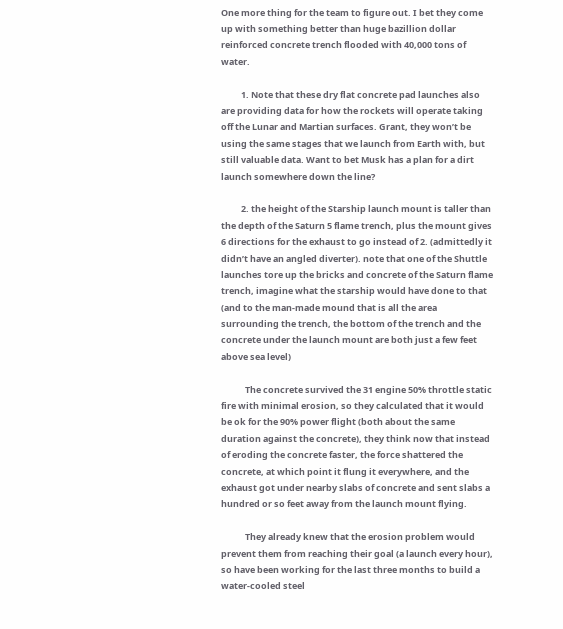One more thing for the team to figure out. I bet they come up with something better than huge bazillion dollar reinforced concrete trench flooded with 40,000 tons of water.

          1. Note that these dry flat concrete pad launches also are providing data for how the rockets will operate taking off the Lunar and Martian surfaces. Grant, they won’t be using the same stages that we launch from Earth with, but still valuable data. Want to bet Musk has a plan for a dirt launch somewhere down the line?

          2. the height of the Starship launch mount is taller than the depth of the Saturn 5 flame trench, plus the mount gives 6 directions for the exhaust to go instead of 2. (admittedly it didn’t have an angled diverter). note that one of the Shuttle launches tore up the bricks and concrete of the Saturn flame trench, imagine what the starship would have done to that (and to the man-made mound that is all the area surrounding the trench, the bottom of the trench and the concrete under the launch mount are both just a few feet above sea level)

            The concrete survived the 31 engine 50% throttle static fire with minimal erosion, so they calculated that it would be ok for the 90% power flight (both about the same duration against the concrete), they think now that instead of eroding the concrete faster, the force shattered the concrete, at which point it flung it everywhere, and the exhaust got under nearby slabs of concrete and sent slabs a hundred or so feet away from the launch mount flying.

            They already knew that the erosion problem would prevent them from reaching their goal (a launch every hour), so have been working for the last three months to build a water-cooled steel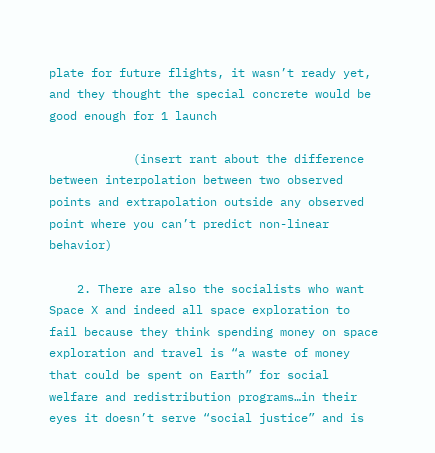plate for future flights, it wasn’t ready yet, and they thought the special concrete would be good enough for 1 launch

            (insert rant about the difference between interpolation between two observed points and extrapolation outside any observed point where you can’t predict non-linear behavior)

    2. There are also the socialists who want Space X and indeed all space exploration to fail because they think spending money on space exploration and travel is “a waste of money that could be spent on Earth” for social welfare and redistribution programs…in their eyes it doesn’t serve “social justice” and is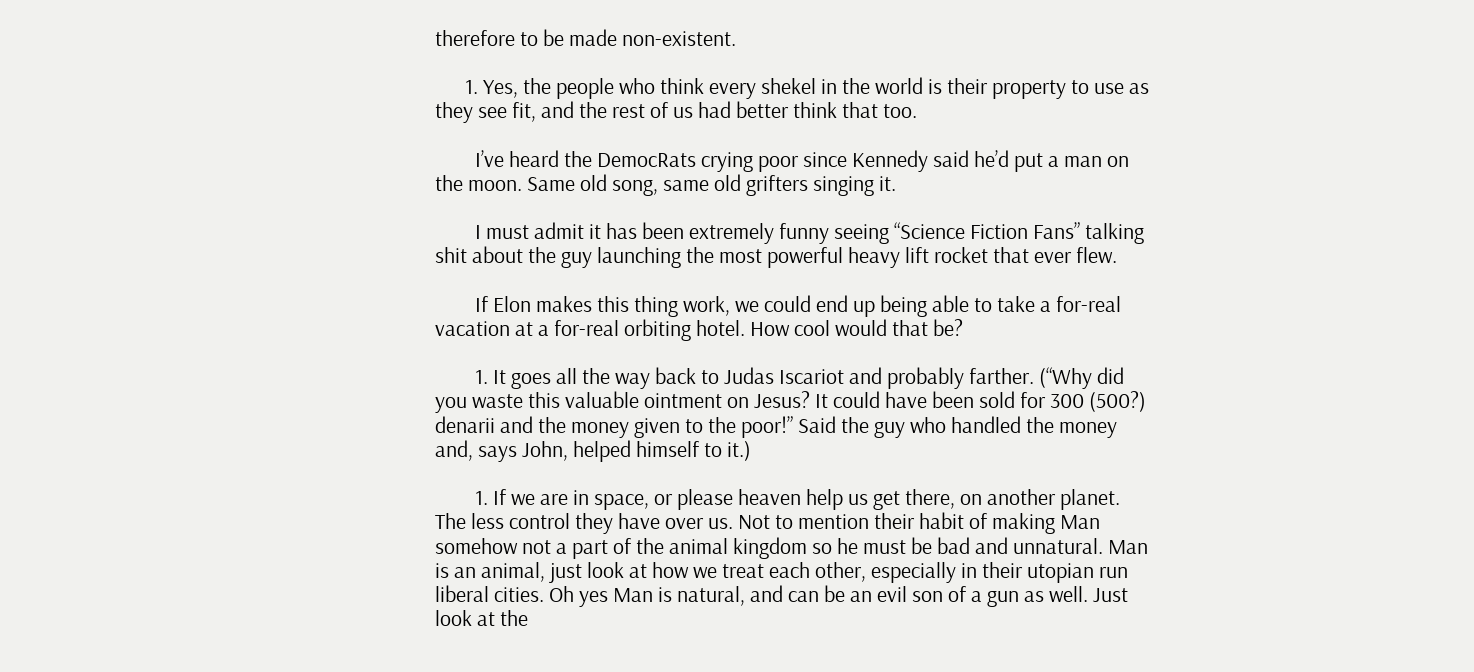therefore to be made non-existent.

      1. Yes, the people who think every shekel in the world is their property to use as they see fit, and the rest of us had better think that too.

        I’ve heard the DemocRats crying poor since Kennedy said he’d put a man on the moon. Same old song, same old grifters singing it.

        I must admit it has been extremely funny seeing “Science Fiction Fans” talking shit about the guy launching the most powerful heavy lift rocket that ever flew.

        If Elon makes this thing work, we could end up being able to take a for-real vacation at a for-real orbiting hotel. How cool would that be?

        1. It goes all the way back to Judas Iscariot and probably farther. (“Why did you waste this valuable ointment on Jesus? It could have been sold for 300 (500?) denarii and the money given to the poor!” Said the guy who handled the money and, says John, helped himself to it.)

        1. If we are in space, or please heaven help us get there, on another planet. The less control they have over us. Not to mention their habit of making Man somehow not a part of the animal kingdom so he must be bad and unnatural. Man is an animal, just look at how we treat each other, especially in their utopian run liberal cities. Oh yes Man is natural, and can be an evil son of a gun as well. Just look at the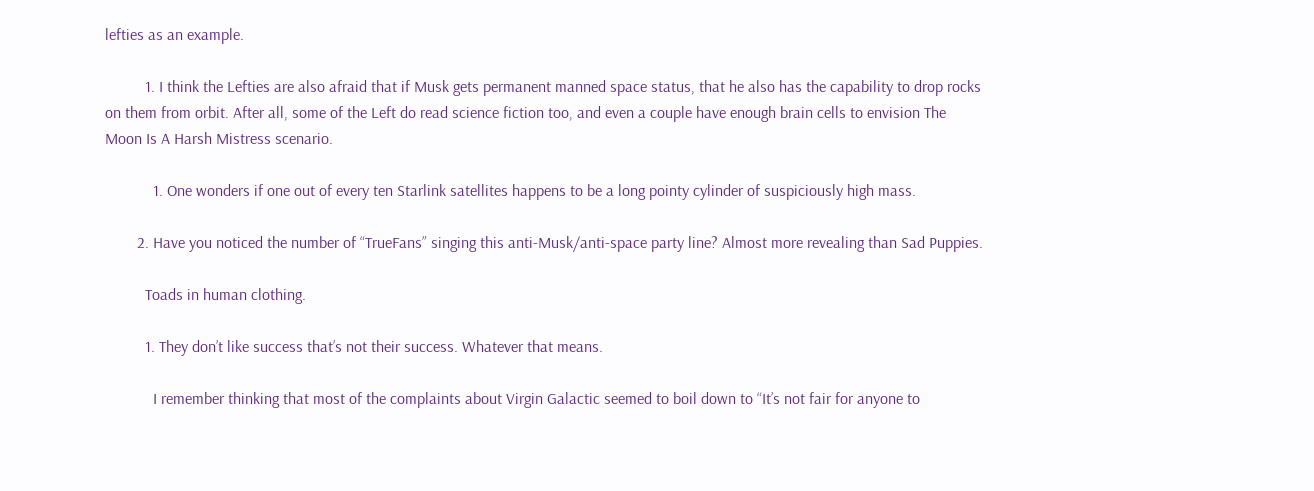lefties as an example.

          1. I think the Lefties are also afraid that if Musk gets permanent manned space status, that he also has the capability to drop rocks on them from orbit. After all, some of the Left do read science fiction too, and even a couple have enough brain cells to envision The Moon Is A Harsh Mistress scenario.

            1. One wonders if one out of every ten Starlink satellites happens to be a long pointy cylinder of suspiciously high mass.

        2. Have you noticed the number of “TrueFans” singing this anti-Musk/anti-space party line? Almost more revealing than Sad Puppies.

          Toads in human clothing.

          1. They don’t like success that’s not their success. Whatever that means.

            I remember thinking that most of the complaints about Virgin Galactic seemed to boil down to “It’s not fair for anyone to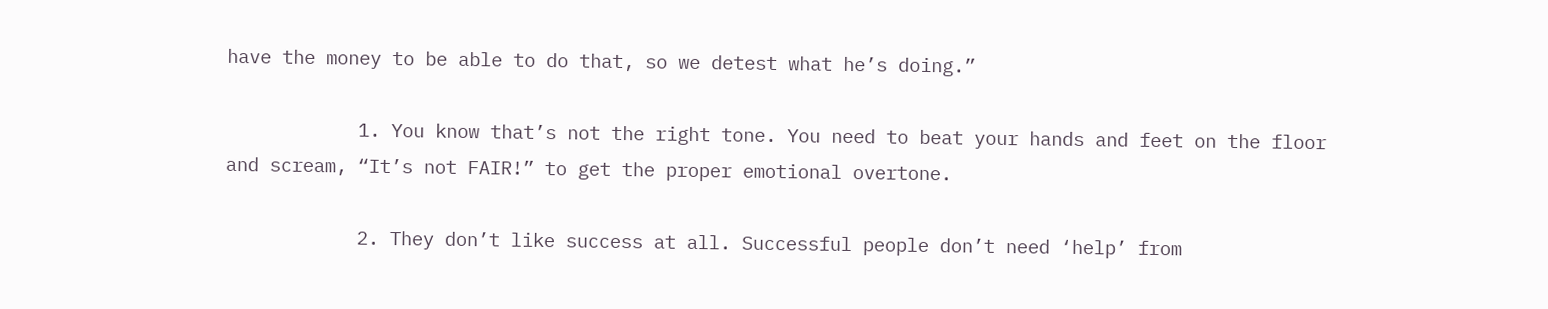have the money to be able to do that, so we detest what he’s doing.”

            1. You know that’s not the right tone. You need to beat your hands and feet on the floor and scream, “It’s not FAIR!” to get the proper emotional overtone.

            2. They don’t like success at all. Successful people don’t need ‘help’ from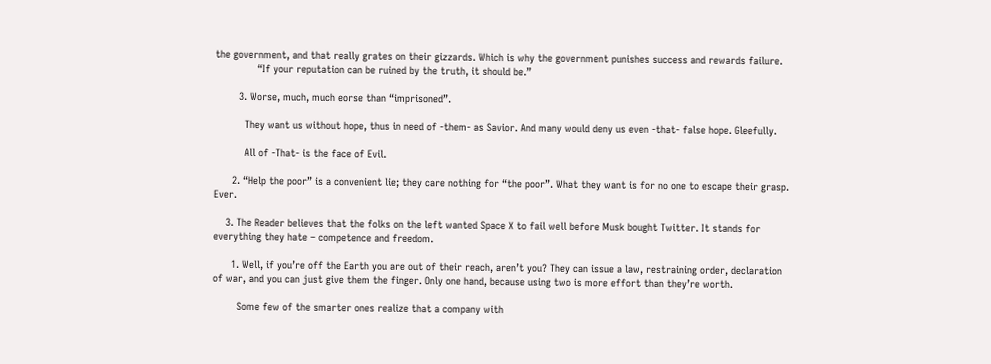the government, and that really grates on their gizzards. Which is why the government punishes success and rewards failure.
              “If your reputation can be ruined by the truth, it should be.”

        3. Worse, much, much eorse than “imprisoned”.

          They want us without hope, thus in need of -them- as Savior. And many would deny us even -that- false hope. Gleefully.

          All of -That- is the face of Evil.

      2. “Help the poor” is a convenient lie; they care nothing for “the poor”. What they want is for no one to escape their grasp. Ever.

    3. The Reader believes that the folks on the left wanted Space X to fail well before Musk bought Twitter. It stands for everything they hate – competence and freedom.

      1. Well, if you’re off the Earth you are out of their reach, aren’t you? They can issue a law, restraining order, declaration of war, and you can just give them the finger. Only one hand, because using two is more effort than they’re worth.

        Some few of the smarter ones realize that a company with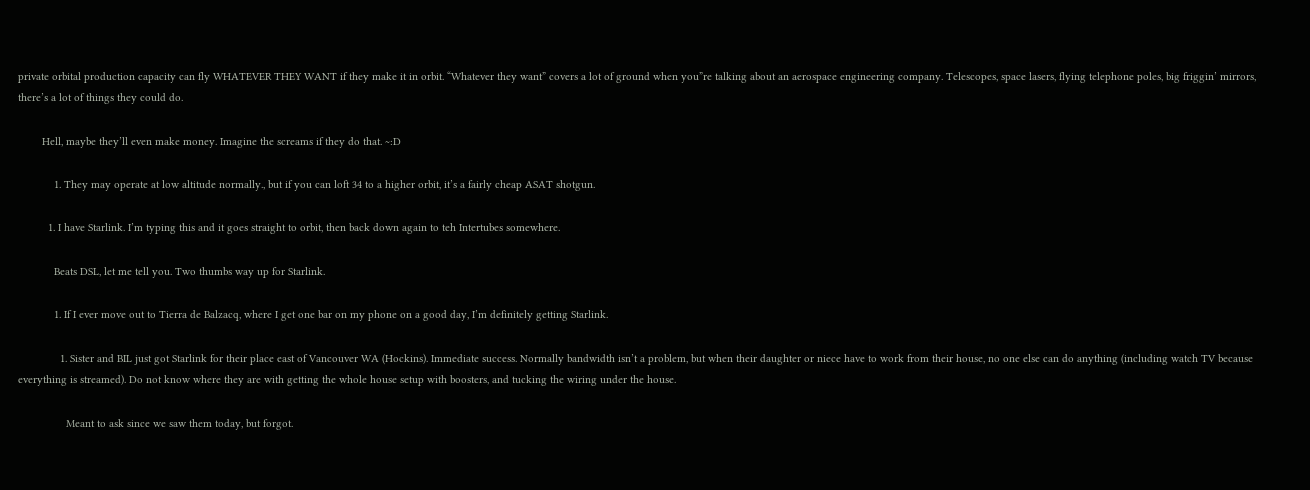private orbital production capacity can fly WHATEVER THEY WANT if they make it in orbit. “Whatever they want” covers a lot of ground when you”re talking about an aerospace engineering company. Telescopes, space lasers, flying telephone poles, big friggin’ mirrors, there’s a lot of things they could do.

        Hell, maybe they’ll even make money. Imagine the screams if they do that. ~:D

            1. They may operate at low altitude normally., but if you can loft 34 to a higher orbit, it’s a fairly cheap ASAT shotgun.

          1. I have Starlink. I’m typing this and it goes straight to orbit, then back down again to teh Intertubes somewhere.

            Beats DSL, let me tell you. Two thumbs way up for Starlink.

            1. If I ever move out to Tierra de Balzacq, where I get one bar on my phone on a good day, I’m definitely getting Starlink.

              1. Sister and BIL just got Starlink for their place east of Vancouver WA (Hockins). Immediate success. Normally bandwidth isn’t a problem, but when their daughter or niece have to work from their house, no one else can do anything (including watch TV because everything is streamed). Do not know where they are with getting the whole house setup with boosters, and tucking the wiring under the house.

                Meant to ask since we saw them today, but forgot.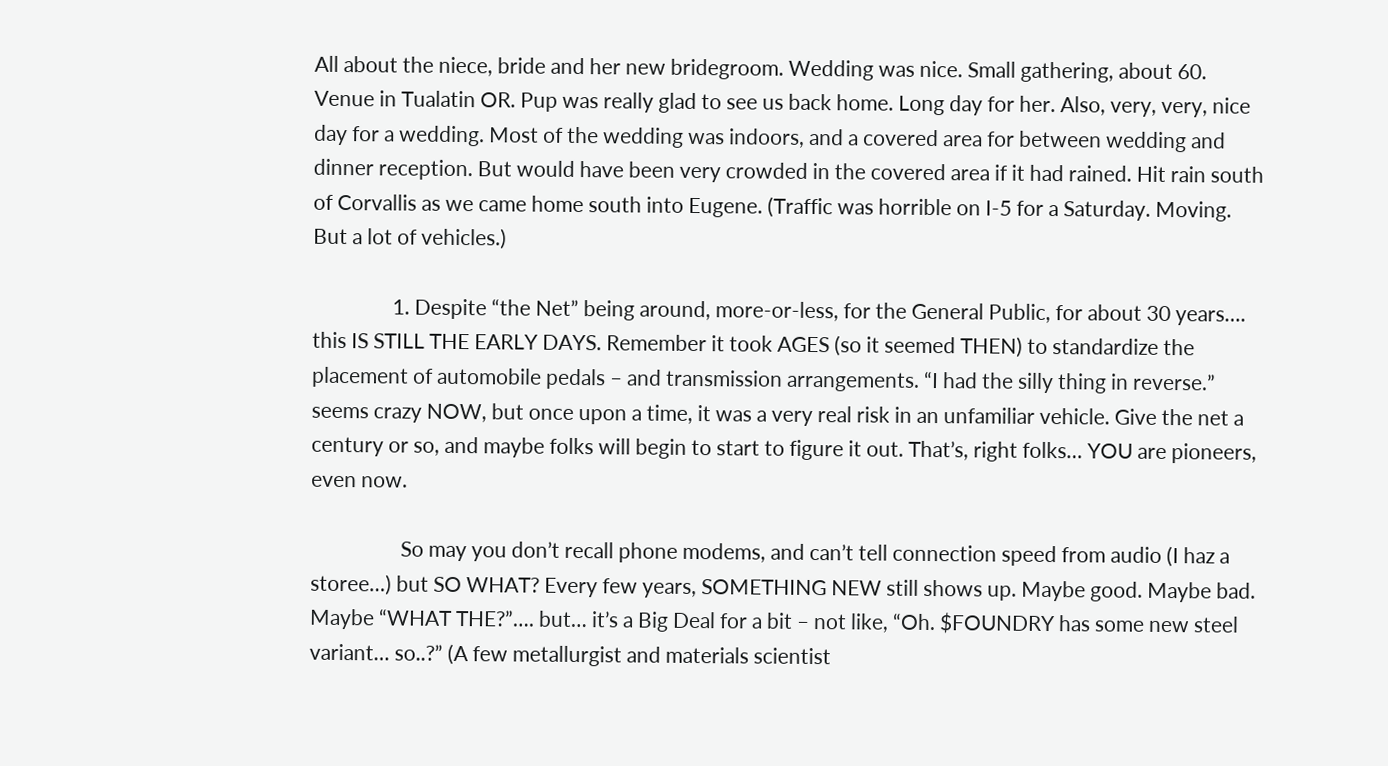All about the niece, bride and her new bridegroom. Wedding was nice. Small gathering, about 60. Venue in Tualatin OR. Pup was really glad to see us back home. Long day for her. Also, very, very, nice day for a wedding. Most of the wedding was indoors, and a covered area for between wedding and dinner reception. But would have been very crowded in the covered area if it had rained. Hit rain south of Corvallis as we came home south into Eugene. (Traffic was horrible on I-5 for a Saturday. Moving. But a lot of vehicles.)

                1. Despite “the Net” being around, more-or-less, for the General Public, for about 30 years…. this IS STILL THE EARLY DAYS. Remember it took AGES (so it seemed THEN) to standardize the placement of automobile pedals – and transmission arrangements. “I had the silly thing in reverse.” seems crazy NOW, but once upon a time, it was a very real risk in an unfamiliar vehicle. Give the net a century or so, and maybe folks will begin to start to figure it out. That’s, right folks… YOU are pioneers, even now.

                  So may you don’t recall phone modems, and can’t tell connection speed from audio (I haz a storee…) but SO WHAT? Every few years, SOMETHING NEW still shows up. Maybe good. Maybe bad. Maybe “WHAT THE?”…. but… it’s a Big Deal for a bit – not like, “Oh. $FOUNDRY has some new steel variant… so..?” (A few metallurgist and materials scientist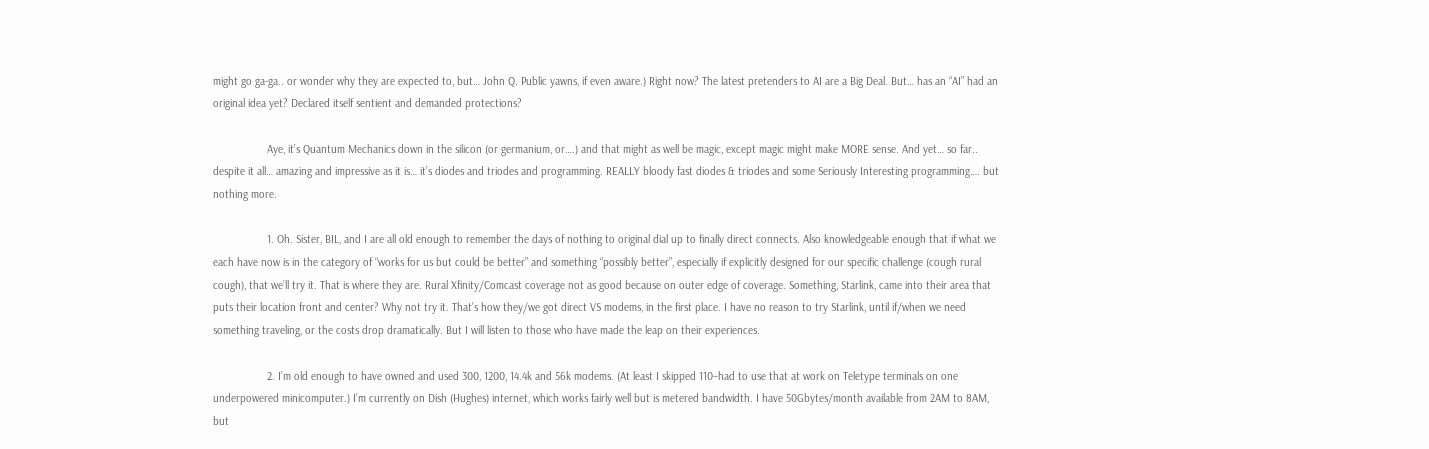might go ga-ga.. or wonder why they are expected to, but… John Q. Public yawns, if even aware.) Right now? The latest pretenders to AI are a Big Deal. But… has an “AI” had an original idea yet? Declared itself sentient and demanded protections?

                  Aye, it’s Quantum Mechanics down in the silicon (or germanium, or….) and that might as well be magic, except magic might make MORE sense. And yet… so far.. despite it all… amazing and impressive as it is… it’s diodes and triodes and programming. REALLY bloody fast diodes & triodes and some Seriously Interesting programming…. but nothing more.

                  1. Oh. Sister, BIL, and I are all old enough to remember the days of nothing to original dial up to finally direct connects. Also knowledgeable enough that if what we each have now is in the category of “works for us but could be better” and something “possibly better”, especially if explicitly designed for our specific challenge (cough rural cough), that we’ll try it. That is where they are. Rural Xfinity/Comcast coverage not as good because on outer edge of coverage. Something, Starlink, came into their area that puts their location front and center? Why not try it. That’s how they/we got direct VS modems, in the first place. I have no reason to try Starlink, until if/when we need something traveling, or the costs drop dramatically. But I will listen to those who have made the leap on their experiences.

                  2. I’m old enough to have owned and used 300, 1200, 14.4k and 56k modems. (At least I skipped 110–had to use that at work on Teletype terminals on one underpowered minicomputer.) I’m currently on Dish (Hughes) internet, which works fairly well but is metered bandwidth. I have 50Gbytes/month available from 2AM to 8AM, but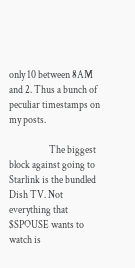only 10 between 8AM and 2. Thus a bunch of peculiar timestamps on my posts.

                    The biggest block against going to Starlink is the bundled Dish TV. Not everything that $SPOUSE wants to watch is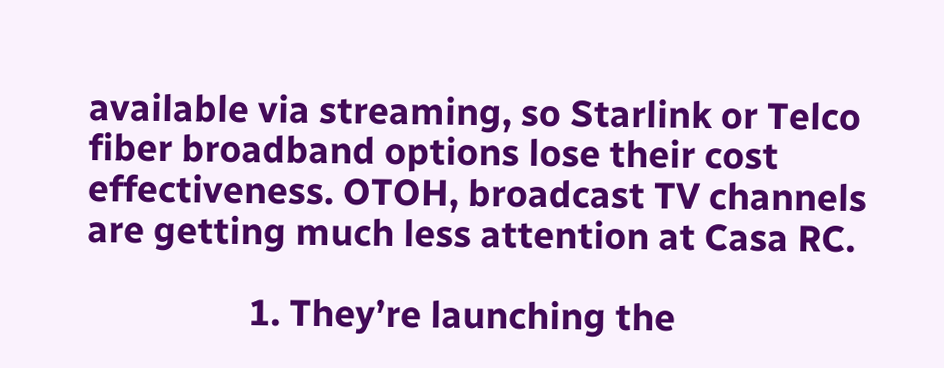available via streaming, so Starlink or Telco fiber broadband options lose their cost effectiveness. OTOH, broadcast TV channels are getting much less attention at Casa RC.

                  1. They’re launching the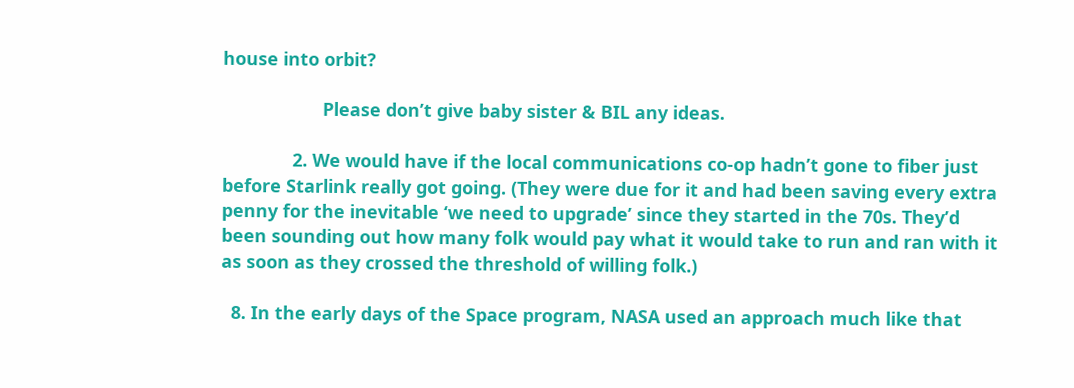house into orbit?

                    Please don’t give baby sister & BIL any ideas.

              2. We would have if the local communications co-op hadn’t gone to fiber just before Starlink really got going. (They were due for it and had been saving every extra penny for the inevitable ‘we need to upgrade’ since they started in the 70s. They’d been sounding out how many folk would pay what it would take to run and ran with it as soon as they crossed the threshold of willing folk.)

  8. In the early days of the Space program, NASA used an approach much like that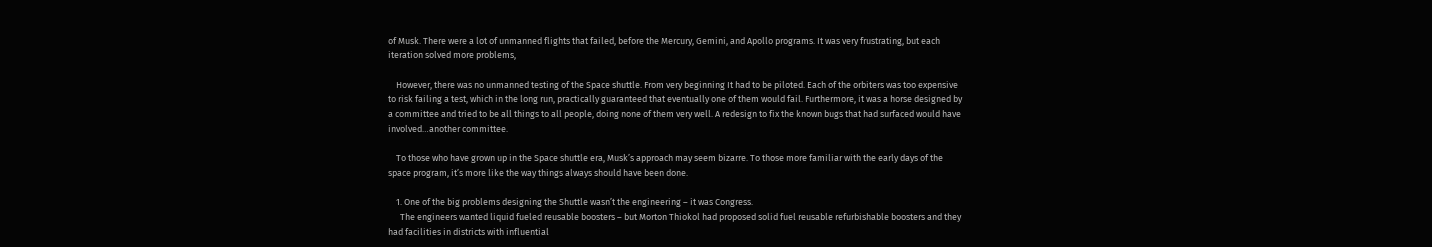of Musk. There were a lot of unmanned flights that failed, before the Mercury, Gemini, and Apollo programs. It was very frustrating, but each iteration solved more problems,

    However, there was no unmanned testing of the Space shuttle. From very beginning It had to be piloted. Each of the orbiters was too expensive to risk failing a test, which in the long run, practically guaranteed that eventually one of them would fail. Furthermore, it was a horse designed by a committee and tried to be all things to all people, doing none of them very well. A redesign to fix the known bugs that had surfaced would have involved…another committee.

    To those who have grown up in the Space shuttle era, Musk’s approach may seem bizarre. To those more familiar with the early days of the space program, it’s more like the way things always should have been done.

    1. One of the big problems designing the Shuttle wasn’t the engineering – it was Congress.
      The engineers wanted liquid fueled reusable boosters – but Morton Thiokol had proposed solid fuel reusable refurbishable boosters and they had facilities in districts with influential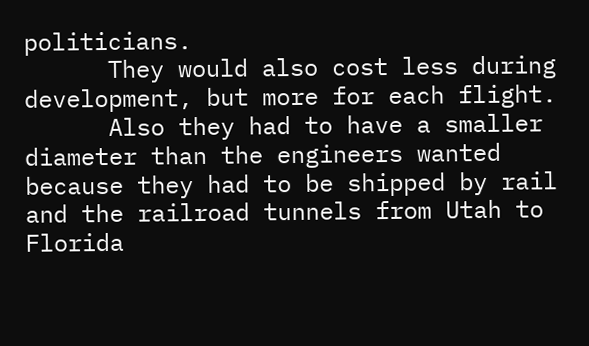politicians.
      They would also cost less during development, but more for each flight.
      Also they had to have a smaller diameter than the engineers wanted because they had to be shipped by rail and the railroad tunnels from Utah to Florida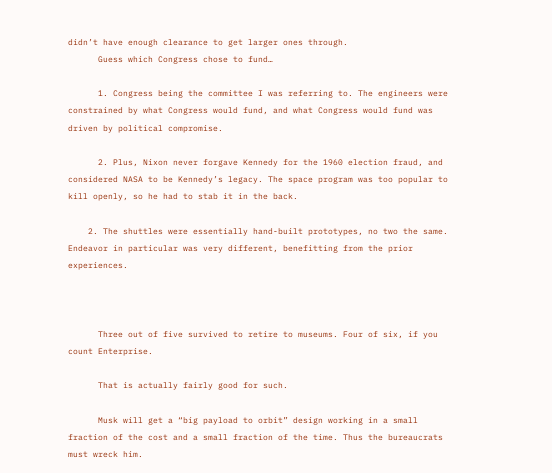didn’t have enough clearance to get larger ones through.
      Guess which Congress chose to fund…

      1. Congress being the committee I was referring to. The engineers were constrained by what Congress would fund, and what Congress would fund was driven by political compromise.

      2. Plus, Nixon never forgave Kennedy for the 1960 election fraud, and considered NASA to be Kennedy’s legacy. The space program was too popular to kill openly, so he had to stab it in the back.

    2. The shuttles were essentially hand-built prototypes, no two the same. Endeavor in particular was very different, benefitting from the prior experiences.



      Three out of five survived to retire to museums. Four of six, if you count Enterprise.

      That is actually fairly good for such.

      Musk will get a “big payload to orbit” design working in a small fraction of the cost and a small fraction of the time. Thus the bureaucrats must wreck him.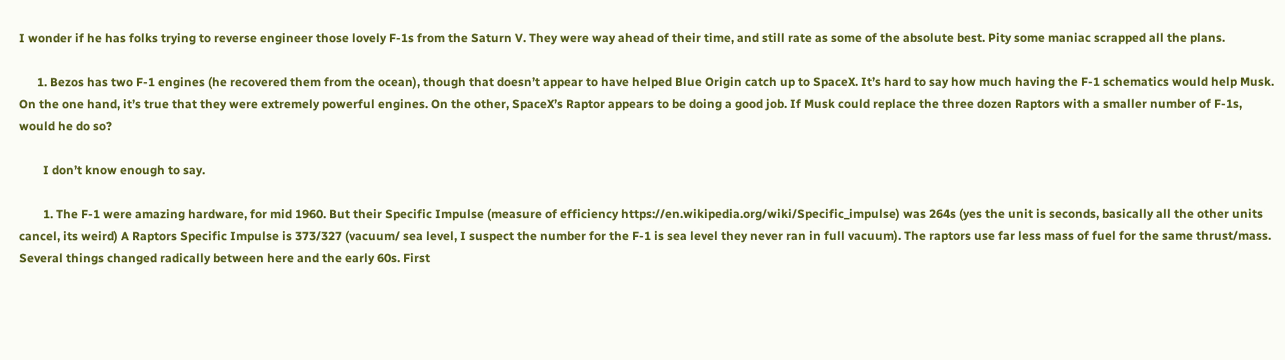I wonder if he has folks trying to reverse engineer those lovely F-1s from the Saturn V. They were way ahead of their time, and still rate as some of the absolute best. Pity some maniac scrapped all the plans.

      1. Bezos has two F-1 engines (he recovered them from the ocean), though that doesn’t appear to have helped Blue Origin catch up to SpaceX. It’s hard to say how much having the F-1 schematics would help Musk. On the one hand, it’s true that they were extremely powerful engines. On the other, SpaceX’s Raptor appears to be doing a good job. If Musk could replace the three dozen Raptors with a smaller number of F-1s, would he do so?

        I don’t know enough to say.

        1. The F-1 were amazing hardware, for mid 1960. But their Specific Impulse (measure of efficiency https://en.wikipedia.org/wiki/Specific_impulse) was 264s (yes the unit is seconds, basically all the other units cancel, its weird) A Raptors Specific Impulse is 373/327 (vacuum/ sea level, I suspect the number for the F-1 is sea level they never ran in full vacuum). The raptors use far less mass of fuel for the same thrust/mass. Several things changed radically between here and the early 60s. First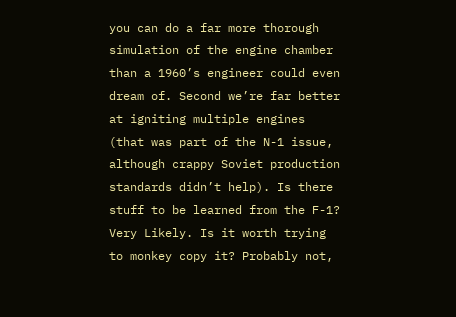you can do a far more thorough simulation of the engine chamber than a 1960’s engineer could even dream of. Second we’re far better at igniting multiple engines (that was part of the N-1 issue, although crappy Soviet production standards didn’t help). Is there stuff to be learned from the F-1? Very Likely. Is it worth trying to monkey copy it? Probably not,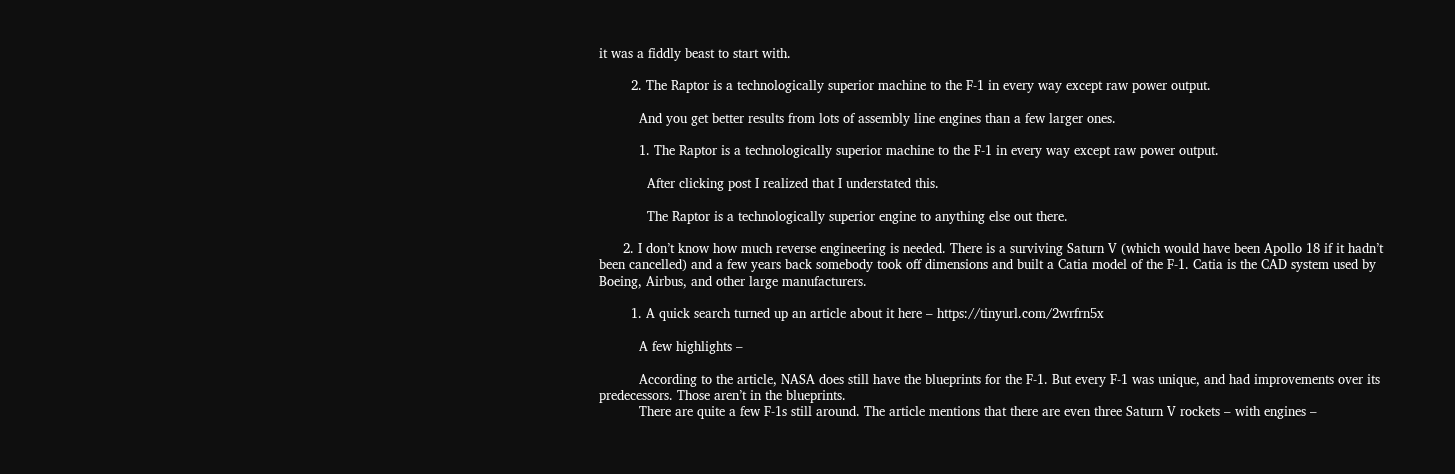it was a fiddly beast to start with.

        2. The Raptor is a technologically superior machine to the F-1 in every way except raw power output.

          And you get better results from lots of assembly line engines than a few larger ones.

          1. The Raptor is a technologically superior machine to the F-1 in every way except raw power output.

            After clicking post I realized that I understated this.

            The Raptor is a technologically superior engine to anything else out there.

      2. I don’t know how much reverse engineering is needed. There is a surviving Saturn V (which would have been Apollo 18 if it hadn’t been cancelled) and a few years back somebody took off dimensions and built a Catia model of the F-1. Catia is the CAD system used by Boeing, Airbus, and other large manufacturers.

        1. A quick search turned up an article about it here – https://tinyurl.com/2wrfrn5x

          A few highlights –

          According to the article, NASA does still have the blueprints for the F-1. But every F-1 was unique, and had improvements over its predecessors. Those aren’t in the blueprints.
          There are quite a few F-1s still around. The article mentions that there are even three Saturn V rockets – with engines –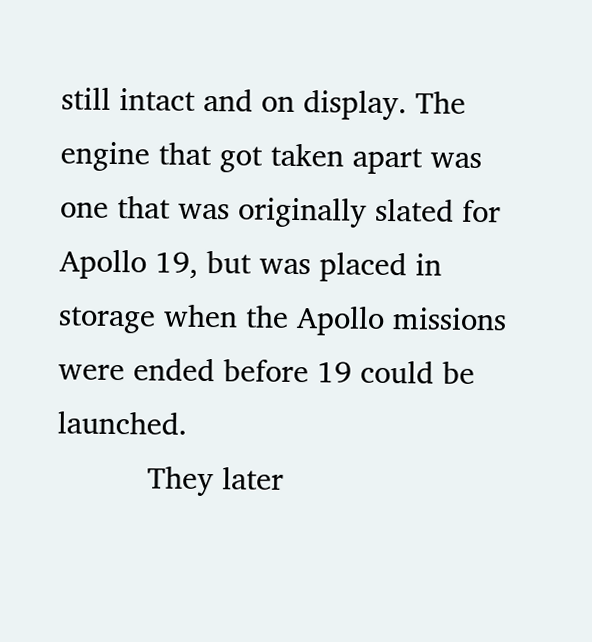still intact and on display. The engine that got taken apart was one that was originally slated for Apollo 19, but was placed in storage when the Apollo missions were ended before 19 could be launched.
          They later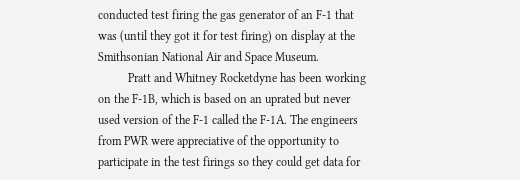conducted test firing the gas generator of an F-1 that was (until they got it for test firing) on display at the Smithsonian National Air and Space Museum.
          Pratt and Whitney Rocketdyne has been working on the F-1B, which is based on an uprated but never used version of the F-1 called the F-1A. The engineers from PWR were appreciative of the opportunity to participate in the test firings so they could get data for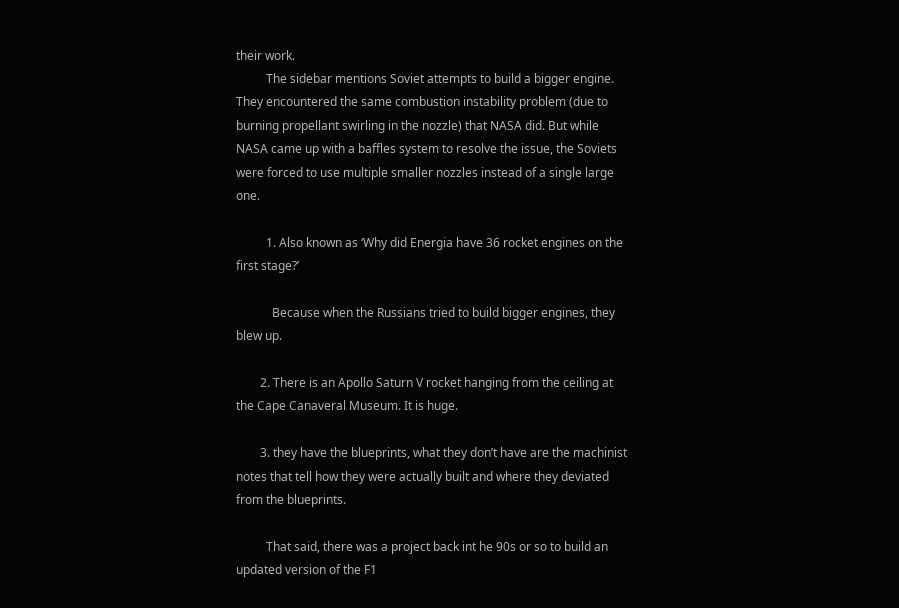their work.
          The sidebar mentions Soviet attempts to build a bigger engine. They encountered the same combustion instability problem (due to burning propellant swirling in the nozzle) that NASA did. But while NASA came up with a baffles system to resolve the issue, the Soviets were forced to use multiple smaller nozzles instead of a single large one.

          1. Also known as ‘Why did Energia have 36 rocket engines on the first stage?’

            Because when the Russians tried to build bigger engines, they blew up.

        2. There is an Apollo Saturn V rocket hanging from the ceiling at the Cape Canaveral Museum. It is huge.

        3. they have the blueprints, what they don’t have are the machinist notes that tell how they were actually built and where they deviated from the blueprints.

          That said, there was a project back int he 90s or so to build an updated version of the F1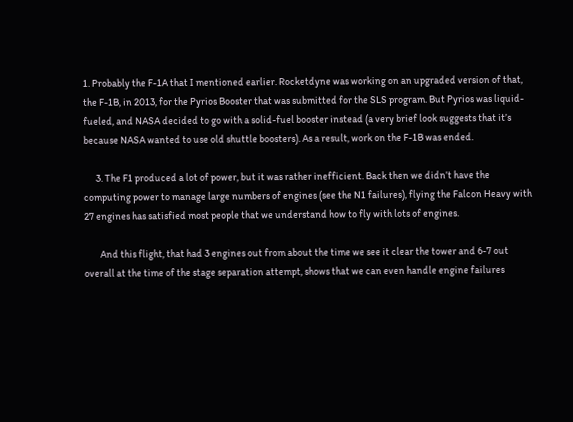1. Probably the F-1A that I mentioned earlier. Rocketdyne was working on an upgraded version of that, the F-1B, in 2013, for the Pyrios Booster that was submitted for the SLS program. But Pyrios was liquid-fueled, and NASA decided to go with a solid-fuel booster instead (a very brief look suggests that it’s because NASA wanted to use old shuttle boosters). As a result, work on the F-1B was ended.

      3. The F1 produced a lot of power, but it was rather inefficient. Back then we didn’t have the computing power to manage large numbers of engines (see the N1 failures), flying the Falcon Heavy with 27 engines has satisfied most people that we understand how to fly with lots of engines.

        And this flight, that had 3 engines out from about the time we see it clear the tower and 6-7 out overall at the time of the stage separation attempt, shows that we can even handle engine failures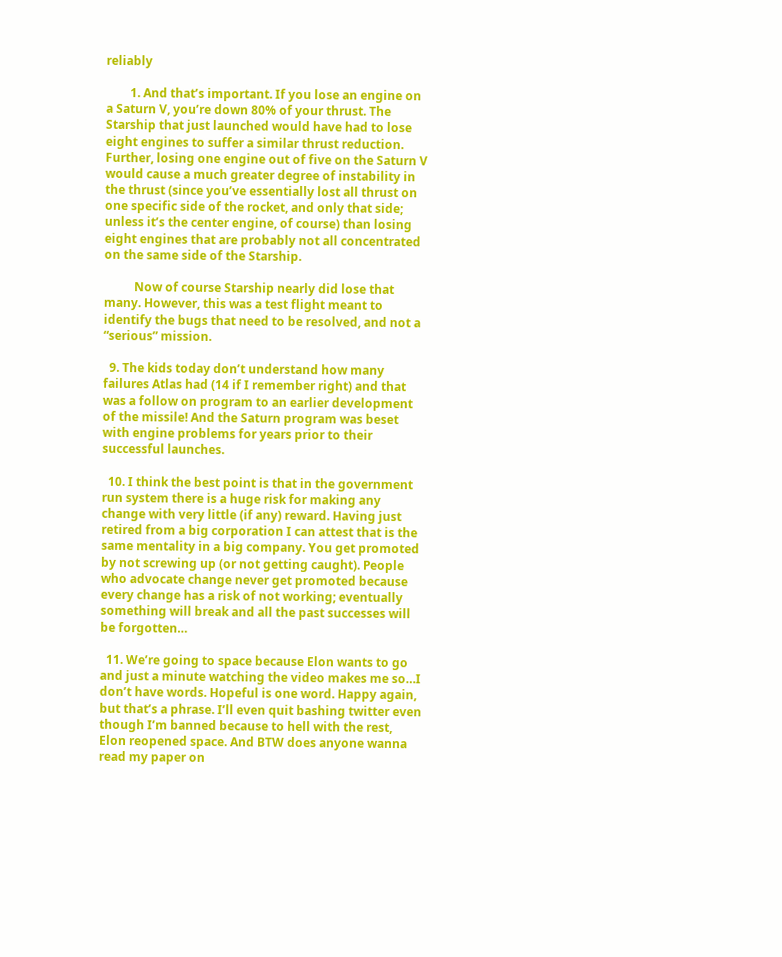reliably

        1. And that’s important. If you lose an engine on a Saturn V, you’re down 80% of your thrust. The Starship that just launched would have had to lose eight engines to suffer a similar thrust reduction. Further, losing one engine out of five on the Saturn V would cause a much greater degree of instability in the thrust (since you’ve essentially lost all thrust on one specific side of the rocket, and only that side; unless it’s the center engine, of course) than losing eight engines that are probably not all concentrated on the same side of the Starship.

          Now of course Starship nearly did lose that many. However, this was a test flight meant to identify the bugs that need to be resolved, and not a “serious” mission.

  9. The kids today don’t understand how many failures Atlas had (14 if I remember right) and that was a follow on program to an earlier development of the missile! And the Saturn program was beset with engine problems for years prior to their successful launches.

  10. I think the best point is that in the government run system there is a huge risk for making any change with very little (if any) reward. Having just retired from a big corporation I can attest that is the same mentality in a big company. You get promoted by not screwing up (or not getting caught). People who advocate change never get promoted because every change has a risk of not working; eventually something will break and all the past successes will be forgotten…

  11. We’re going to space because Elon wants to go and just a minute watching the video makes me so…I don’t have words. Hopeful is one word. Happy again, but that’s a phrase. I’ll even quit bashing twitter even though I’m banned because to hell with the rest, Elon reopened space. And BTW does anyone wanna read my paper on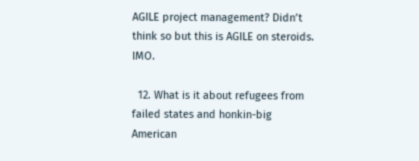AGILE project management? Didn’t think so but this is AGILE on steroids. IMO.

  12. What is it about refugees from failed states and honkin-big American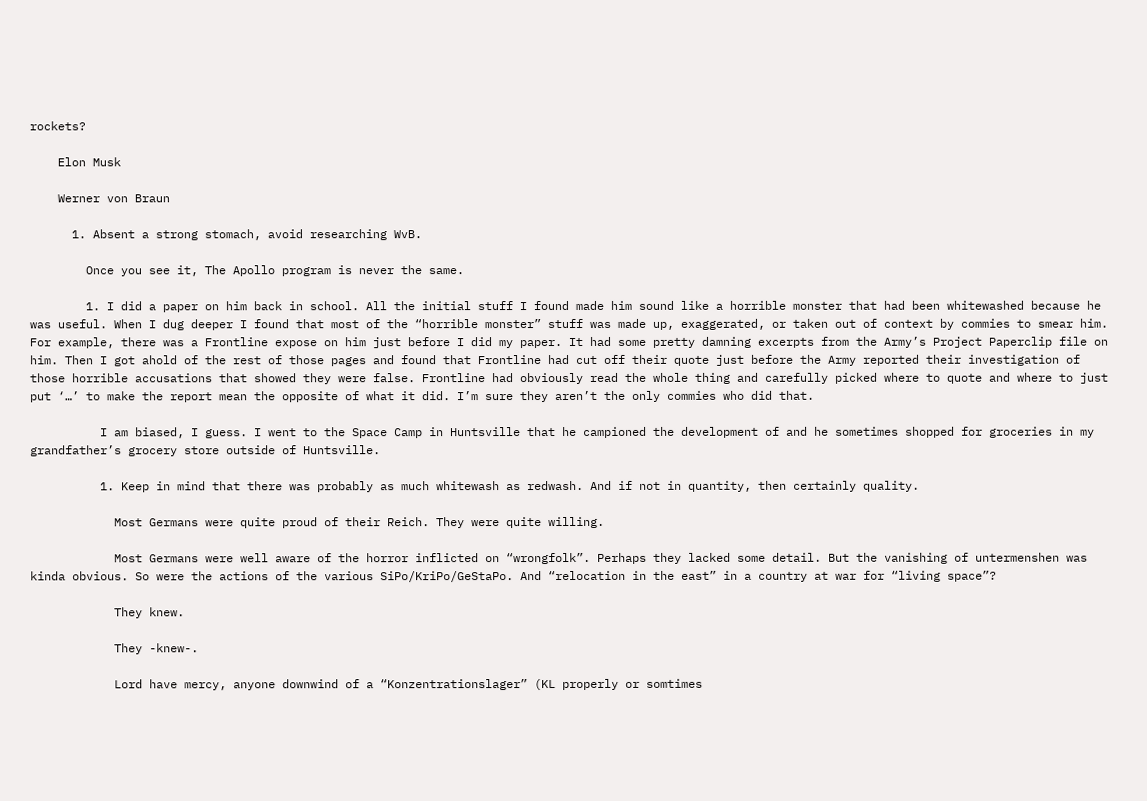rockets?

    Elon Musk

    Werner von Braun

      1. Absent a strong stomach, avoid researching WvB.

        Once you see it, The Apollo program is never the same.

        1. I did a paper on him back in school. All the initial stuff I found made him sound like a horrible monster that had been whitewashed because he was useful. When I dug deeper I found that most of the “horrible monster” stuff was made up, exaggerated, or taken out of context by commies to smear him. For example, there was a Frontline expose on him just before I did my paper. It had some pretty damning excerpts from the Army’s Project Paperclip file on him. Then I got ahold of the rest of those pages and found that Frontline had cut off their quote just before the Army reported their investigation of those horrible accusations that showed they were false. Frontline had obviously read the whole thing and carefully picked where to quote and where to just put ‘…’ to make the report mean the opposite of what it did. I’m sure they aren’t the only commies who did that.

          I am biased, I guess. I went to the Space Camp in Huntsville that he campioned the development of and he sometimes shopped for groceries in my grandfather’s grocery store outside of Huntsville.

          1. Keep in mind that there was probably as much whitewash as redwash. And if not in quantity, then certainly quality.

            Most Germans were quite proud of their Reich. They were quite willing.

            Most Germans were well aware of the horror inflicted on “wrongfolk”. Perhaps they lacked some detail. But the vanishing of untermenshen was kinda obvious. So were the actions of the various SiPo/KriPo/GeStaPo. And “relocation in the east” in a country at war for “living space”?

            They knew.

            They -knew-.

            Lord have mercy, anyone downwind of a “Konzentrationslager” (KL properly or somtimes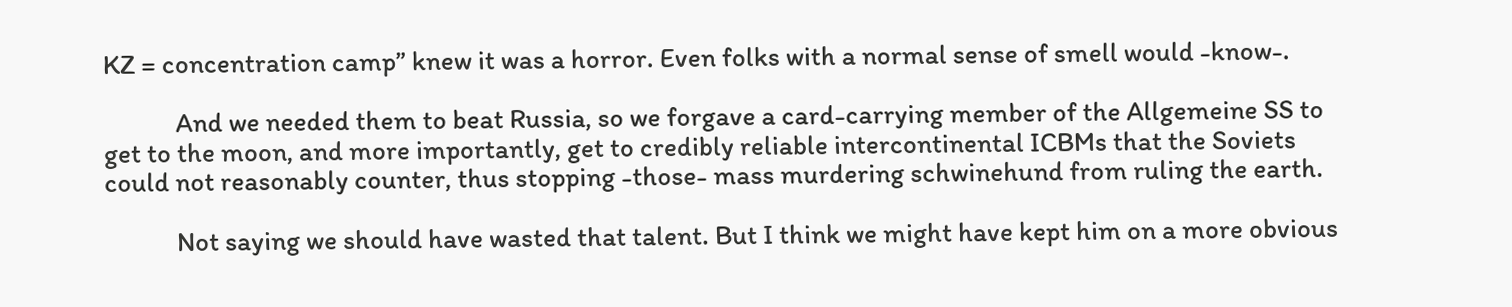KZ = concentration camp” knew it was a horror. Even folks with a normal sense of smell would -know-.

            And we needed them to beat Russia, so we forgave a card-carrying member of the Allgemeine SS to get to the moon, and more importantly, get to credibly reliable intercontinental ICBMs that the Soviets could not reasonably counter, thus stopping -those- mass murdering schwinehund from ruling the earth.

            Not saying we should have wasted that talent. But I think we might have kept him on a more obvious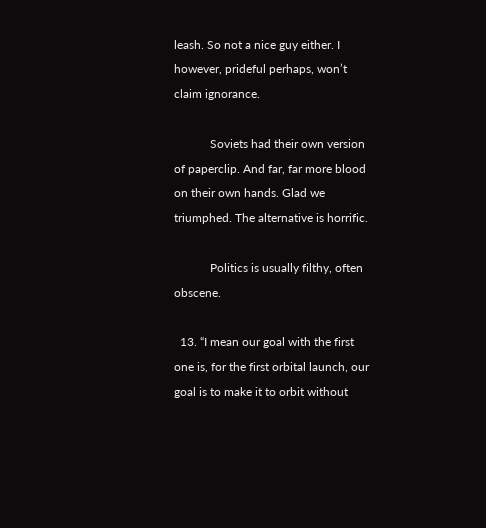leash. So not a nice guy either. I however, prideful perhaps, won’t claim ignorance.

            Soviets had their own version of paperclip. And far, far more blood on their own hands. Glad we triumphed. The alternative is horrific.

            Politics is usually filthy, often obscene.

  13. “I mean our goal with the first one is, for the first orbital launch, our goal is to make it to orbit without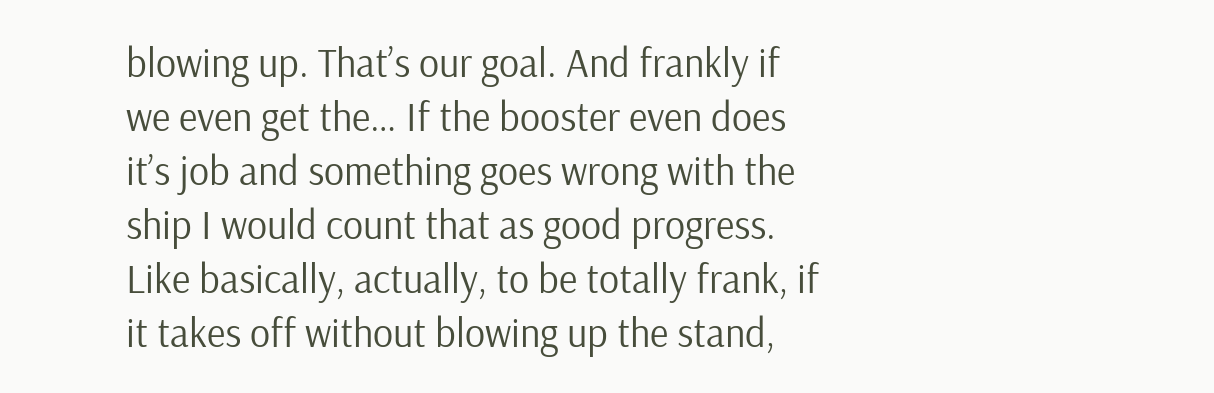blowing up. That’s our goal. And frankly if we even get the… If the booster even does it’s job and something goes wrong with the ship I would count that as good progress. Like basically, actually, to be totally frank, if it takes off without blowing up the stand,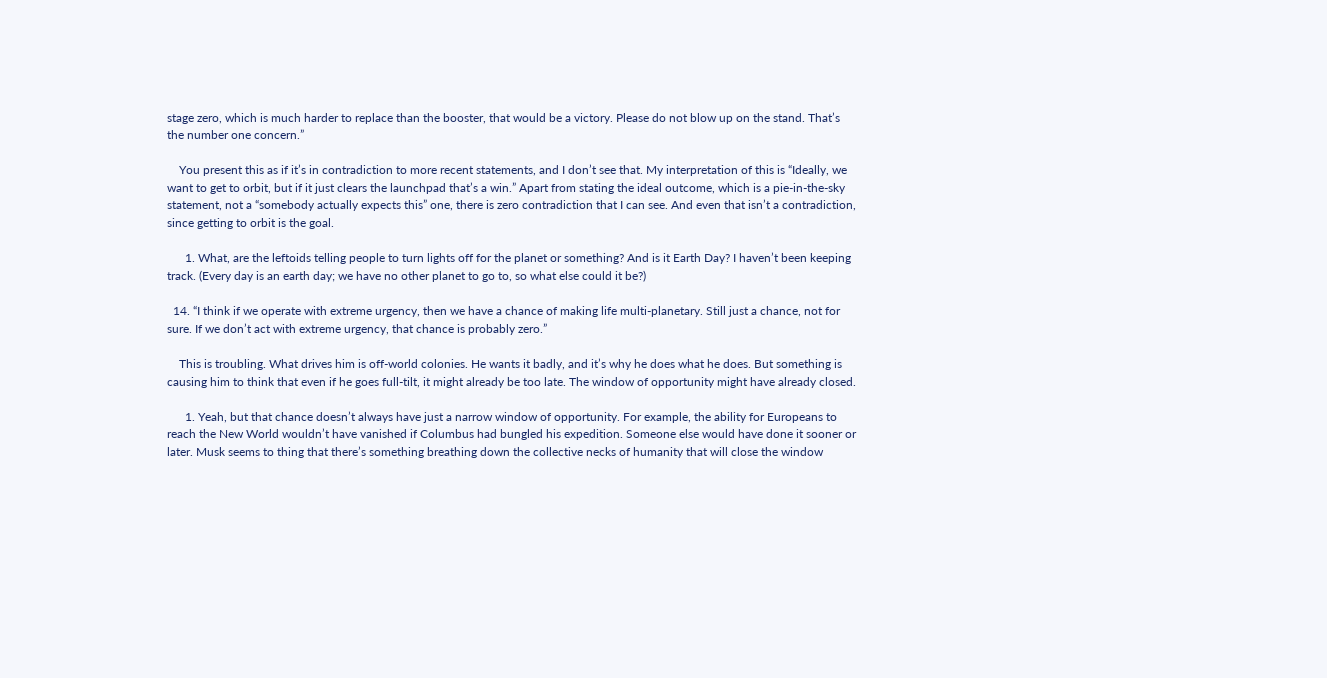stage zero, which is much harder to replace than the booster, that would be a victory. Please do not blow up on the stand. That’s the number one concern.”

    You present this as if it’s in contradiction to more recent statements, and I don’t see that. My interpretation of this is “Ideally, we want to get to orbit, but if it just clears the launchpad that’s a win.” Apart from stating the ideal outcome, which is a pie-in-the-sky statement, not a “somebody actually expects this” one, there is zero contradiction that I can see. And even that isn’t a contradiction, since getting to orbit is the goal.

      1. What, are the leftoids telling people to turn lights off for the planet or something? And is it Earth Day? I haven’t been keeping track. (Every day is an earth day; we have no other planet to go to, so what else could it be?)

  14. “I think if we operate with extreme urgency, then we have a chance of making life multi-planetary. Still just a chance, not for sure. If we don’t act with extreme urgency, that chance is probably zero.”

    This is troubling. What drives him is off-world colonies. He wants it badly, and it’s why he does what he does. But something is causing him to think that even if he goes full-tilt, it might already be too late. The window of opportunity might have already closed.

      1. Yeah, but that chance doesn’t always have just a narrow window of opportunity. For example, the ability for Europeans to reach the New World wouldn’t have vanished if Columbus had bungled his expedition. Someone else would have done it sooner or later. Musk seems to thing that there’s something breathing down the collective necks of humanity that will close the window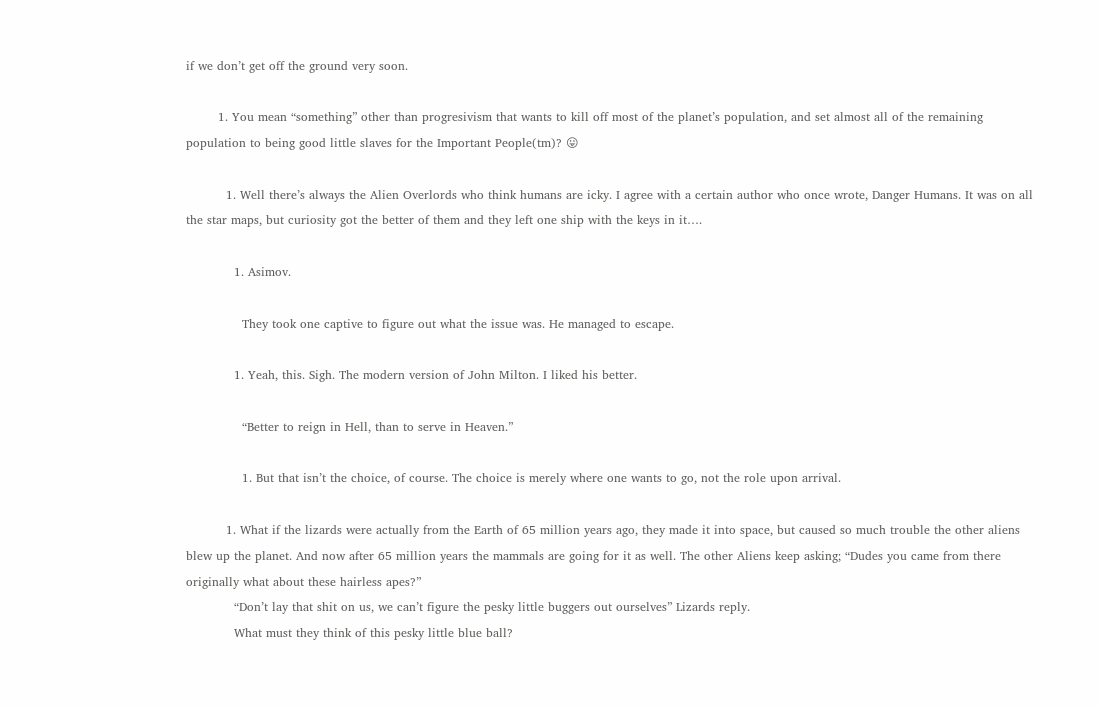if we don’t get off the ground very soon.

        1. You mean “something” other than progresivism that wants to kill off most of the planet’s population, and set almost all of the remaining population to being good little slaves for the Important People(tm)? 😛

          1. Well there’s always the Alien Overlords who think humans are icky. I agree with a certain author who once wrote, Danger Humans. It was on all the star maps, but curiosity got the better of them and they left one ship with the keys in it….

            1. Asimov.

              They took one captive to figure out what the issue was. He managed to escape.

            1. Yeah, this. Sigh. The modern version of John Milton. I liked his better.

              “Better to reign in Hell, than to serve in Heaven.”

              1. But that isn’t the choice, of course. The choice is merely where one wants to go, not the role upon arrival.

          1. What if the lizards were actually from the Earth of 65 million years ago, they made it into space, but caused so much trouble the other aliens blew up the planet. And now after 65 million years the mammals are going for it as well. The other Aliens keep asking; “Dudes you came from there originally what about these hairless apes?”
            “Don’t lay that shit on us, we can’t figure the pesky little buggers out ourselves” Lizards reply.
            What must they think of this pesky little blue ball?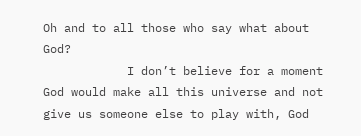Oh and to all those who say what about God?
            I don’t believe for a moment God would make all this universe and not give us someone else to play with, God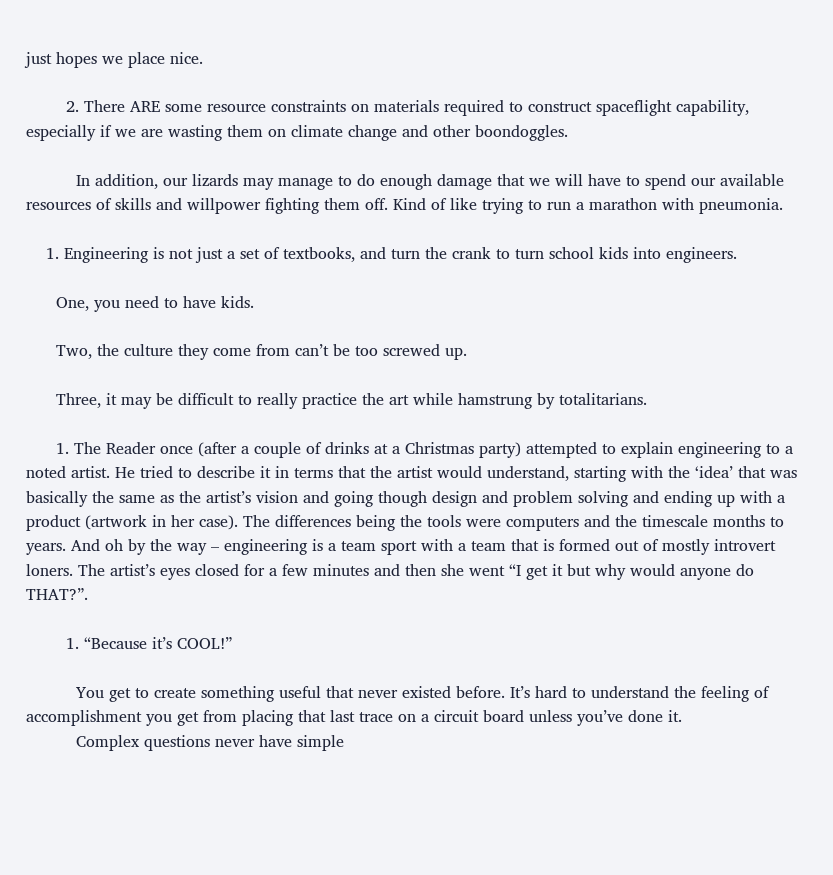just hopes we place nice.

        2. There ARE some resource constraints on materials required to construct spaceflight capability, especially if we are wasting them on climate change and other boondoggles.

          In addition, our lizards may manage to do enough damage that we will have to spend our available resources of skills and willpower fighting them off. Kind of like trying to run a marathon with pneumonia.

    1. Engineering is not just a set of textbooks, and turn the crank to turn school kids into engineers.

      One, you need to have kids.

      Two, the culture they come from can’t be too screwed up.

      Three, it may be difficult to really practice the art while hamstrung by totalitarians.

      1. The Reader once (after a couple of drinks at a Christmas party) attempted to explain engineering to a noted artist. He tried to describe it in terms that the artist would understand, starting with the ‘idea’ that was basically the same as the artist’s vision and going though design and problem solving and ending up with a product (artwork in her case). The differences being the tools were computers and the timescale months to years. And oh by the way – engineering is a team sport with a team that is formed out of mostly introvert loners. The artist’s eyes closed for a few minutes and then she went “I get it but why would anyone do THAT?”.

        1. “Because it’s COOL!”

          You get to create something useful that never existed before. It’s hard to understand the feeling of accomplishment you get from placing that last trace on a circuit board unless you’ve done it.
          Complex questions never have simple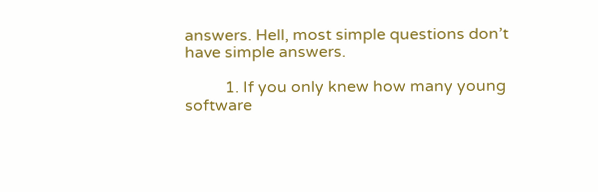answers. Hell, most simple questions don’t have simple answers.

          1. If you only knew how many young software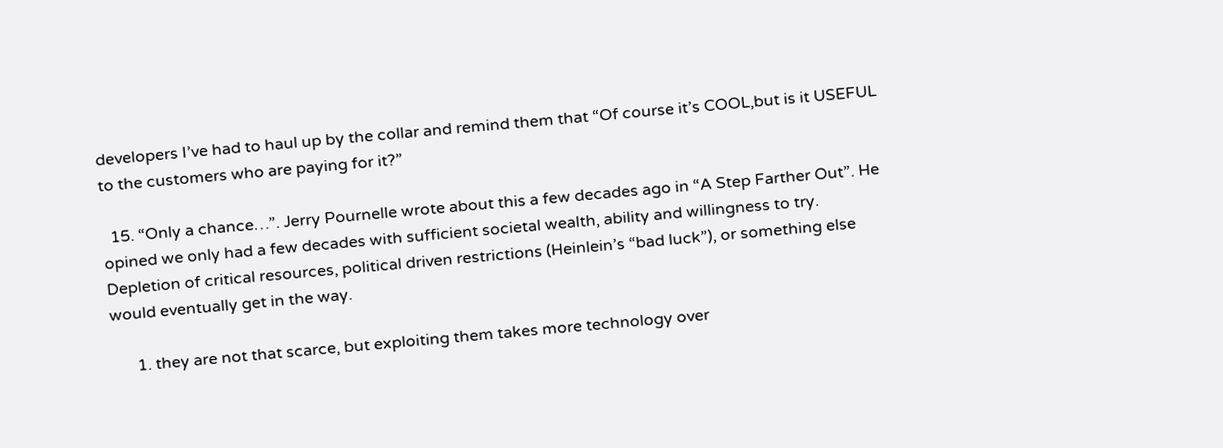developers I’ve had to haul up by the collar and remind them that “Of course it’s COOL,but is it USEFUL to the customers who are paying for it?”

  15. “Only a chance…”. Jerry Pournelle wrote about this a few decades ago in “A Step Farther Out”. He opined we only had a few decades with sufficient societal wealth, ability and willingness to try. Depletion of critical resources, political driven restrictions (Heinlein’s “bad luck”), or something else would eventually get in the way.

      1. they are not that scarce, but exploiting them takes more technology over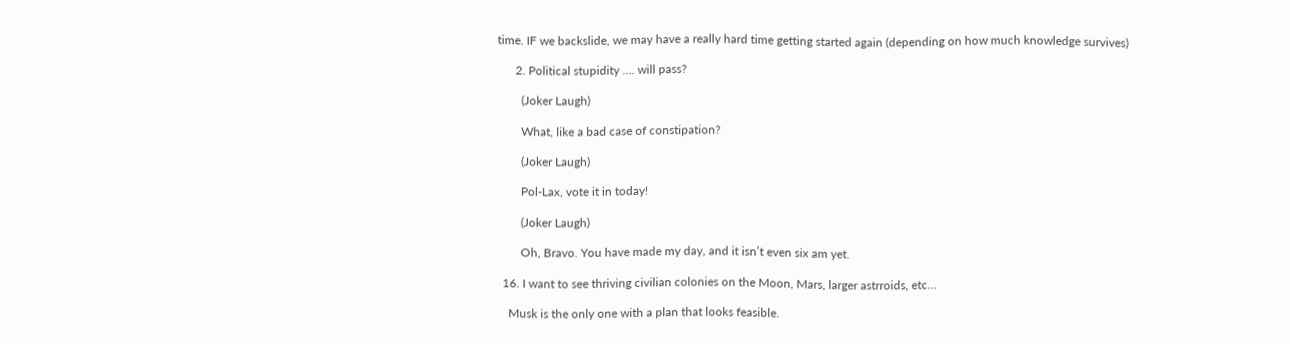time. IF we backslide, we may have a really hard time getting started again (depending on how much knowledge survives)

      2. Political stupidity …. will pass?

        (Joker Laugh)

        What, like a bad case of constipation?

        (Joker Laugh)

        Pol-Lax, vote it in today!

        (Joker Laugh)

        Oh, Bravo. You have made my day, and it isn’t even six am yet.

  16. I want to see thriving civilian colonies on the Moon, Mars, larger astrroids, etc…

    Musk is the only one with a plan that looks feasible.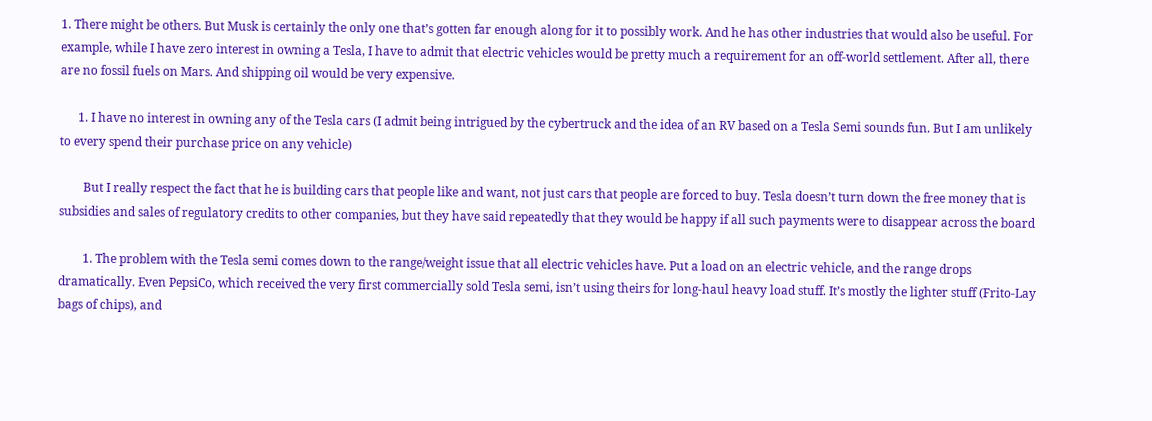1. There might be others. But Musk is certainly the only one that’s gotten far enough along for it to possibly work. And he has other industries that would also be useful. For example, while I have zero interest in owning a Tesla, I have to admit that electric vehicles would be pretty much a requirement for an off-world settlement. After all, there are no fossil fuels on Mars. And shipping oil would be very expensive.

      1. I have no interest in owning any of the Tesla cars (I admit being intrigued by the cybertruck and the idea of an RV based on a Tesla Semi sounds fun. But I am unlikely to every spend their purchase price on any vehicle)

        But I really respect the fact that he is building cars that people like and want, not just cars that people are forced to buy. Tesla doesn’t turn down the free money that is subsidies and sales of regulatory credits to other companies, but they have said repeatedly that they would be happy if all such payments were to disappear across the board

        1. The problem with the Tesla semi comes down to the range/weight issue that all electric vehicles have. Put a load on an electric vehicle, and the range drops dramatically. Even PepsiCo, which received the very first commercially sold Tesla semi, isn’t using theirs for long-haul heavy load stuff. It’s mostly the lighter stuff (Frito-Lay bags of chips), and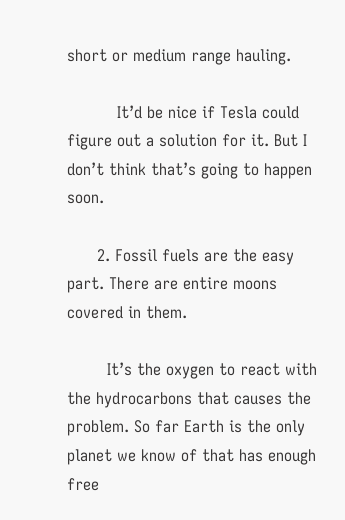short or medium range hauling.

          It’d be nice if Tesla could figure out a solution for it. But I don’t think that’s going to happen soon.

      2. Fossil fuels are the easy part. There are entire moons covered in them.

        It’s the oxygen to react with the hydrocarbons that causes the problem. So far Earth is the only planet we know of that has enough free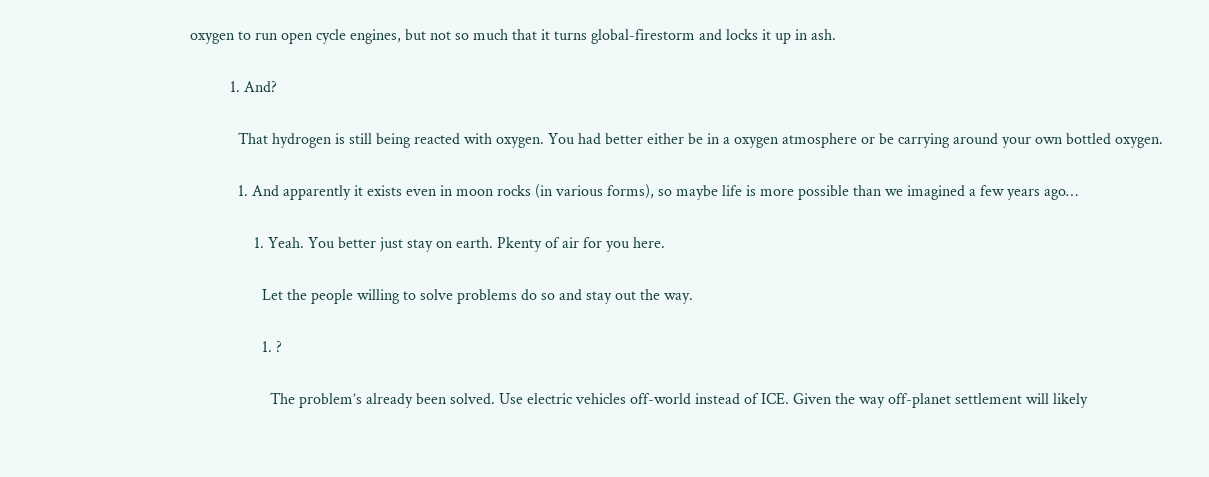oxygen to run open cycle engines, but not so much that it turns global-firestorm and locks it up in ash.

          1. And?

            That hydrogen is still being reacted with oxygen. You had better either be in a oxygen atmosphere or be carrying around your own bottled oxygen.

            1. And apparently it exists even in moon rocks (in various forms), so maybe life is more possible than we imagined a few years ago…

                1. Yeah. You better just stay on earth. Pkenty of air for you here.

                  Let the people willing to solve problems do so and stay out the way.

                  1. ?

                    The problem’s already been solved. Use electric vehicles off-world instead of ICE. Given the way off-planet settlement will likely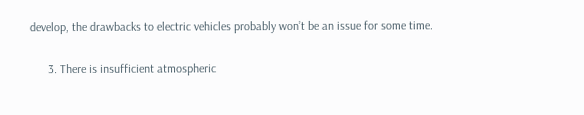develop, the drawbacks to electric vehicles probably won’t be an issue for some time.

      3. There is insufficient atmospheric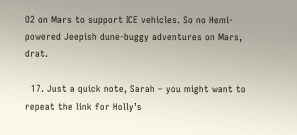O2 on Mars to support ICE vehicles. So no Hemi-powered Jeepish dune-buggy adventures on Mars, drat.

  17. Just a quick note, Sarah – you might want to repeat the link for Holly’s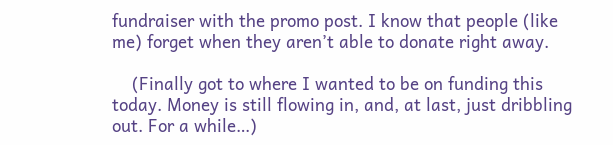fundraiser with the promo post. I know that people (like me) forget when they aren’t able to donate right away.

    (Finally got to where I wanted to be on funding this today. Money is still flowing in, and, at last, just dribbling out. For a while…)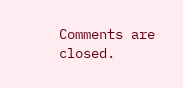Comments are closed.